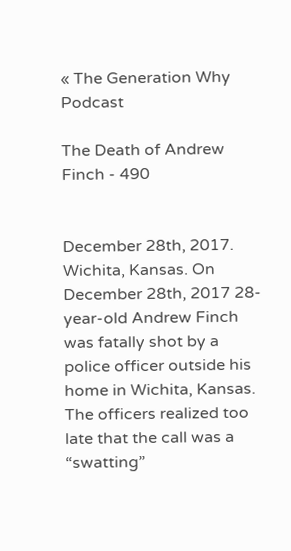« The Generation Why Podcast

The Death of Andrew Finch - 490


December 28th, 2017. Wichita, Kansas. On December 28th, 2017 28-year-old Andrew Finch was fatally shot by a police officer outside his home in Wichita, Kansas. The officers realized too late that the call was a “swatting”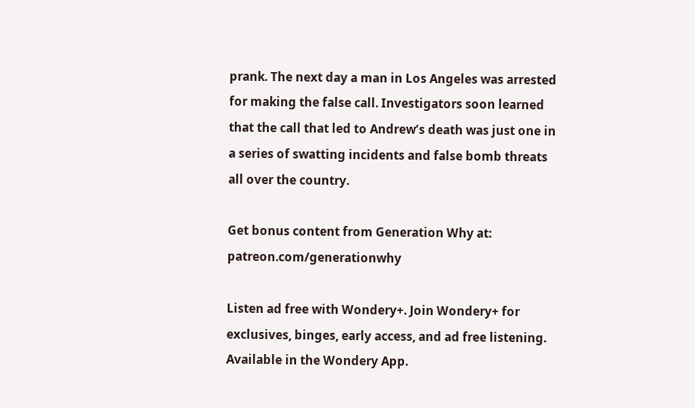prank. The next day a man in Los Angeles was arrested for making the false call. Investigators soon learned that the call that led to Andrew’s death was just one in a series of swatting incidents and false bomb threats all over the country.

Get bonus content from Generation Why at: patreon.com/generationwhy

Listen ad free with Wondery+. Join Wondery+ for exclusives, binges, early access, and ad free listening. Available in the Wondery App.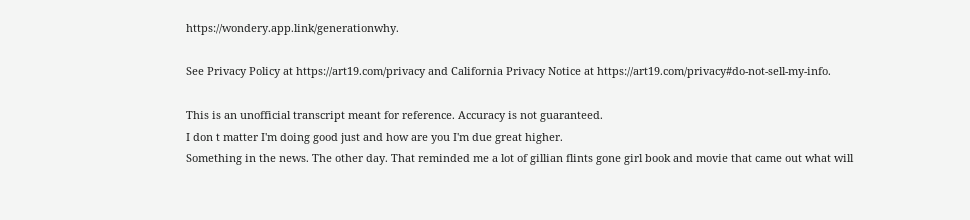https://wondery.app.link/generationwhy.

See Privacy Policy at https://art19.com/privacy and California Privacy Notice at https://art19.com/privacy#do-not-sell-my-info.

This is an unofficial transcript meant for reference. Accuracy is not guaranteed.
I don t matter I'm doing good just and how are you I'm due great higher.
Something in the news. The other day. That reminded me a lot of gillian flints gone girl book and movie that came out what will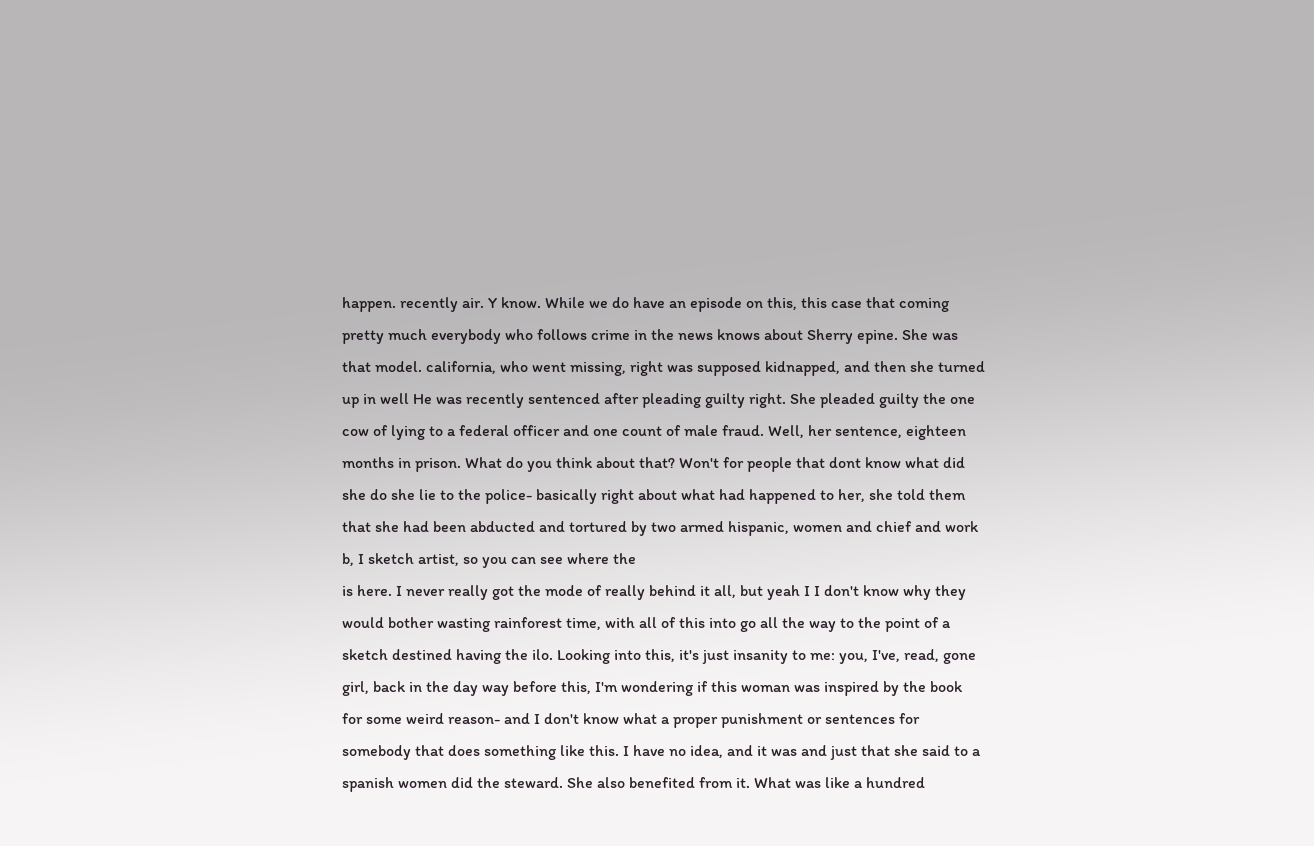happen. recently air. Y know. While we do have an episode on this, this case that coming pretty much everybody who follows crime in the news knows about Sherry epine. She was that model. california, who went missing, right was supposed kidnapped, and then she turned up in well He was recently sentenced after pleading guilty right. She pleaded guilty the one cow of lying to a federal officer and one count of male fraud. Well, her sentence, eighteen months in prison. What do you think about that? Won't for people that dont know what did she do she lie to the police- basically right about what had happened to her, she told them that she had been abducted and tortured by two armed hispanic, women and chief and work b, I sketch artist, so you can see where the
is here. I never really got the mode of really behind it all, but yeah I I don't know why they would bother wasting rainforest time, with all of this into go all the way to the point of a sketch destined having the ilo. Looking into this, it's just insanity to me: you, I've, read, gone girl, back in the day way before this, I'm wondering if this woman was inspired by the book for some weird reason- and I don't know what a proper punishment or sentences for somebody that does something like this. I have no idea, and it was and just that she said to a spanish women did the steward. She also benefited from it. What was like a hundred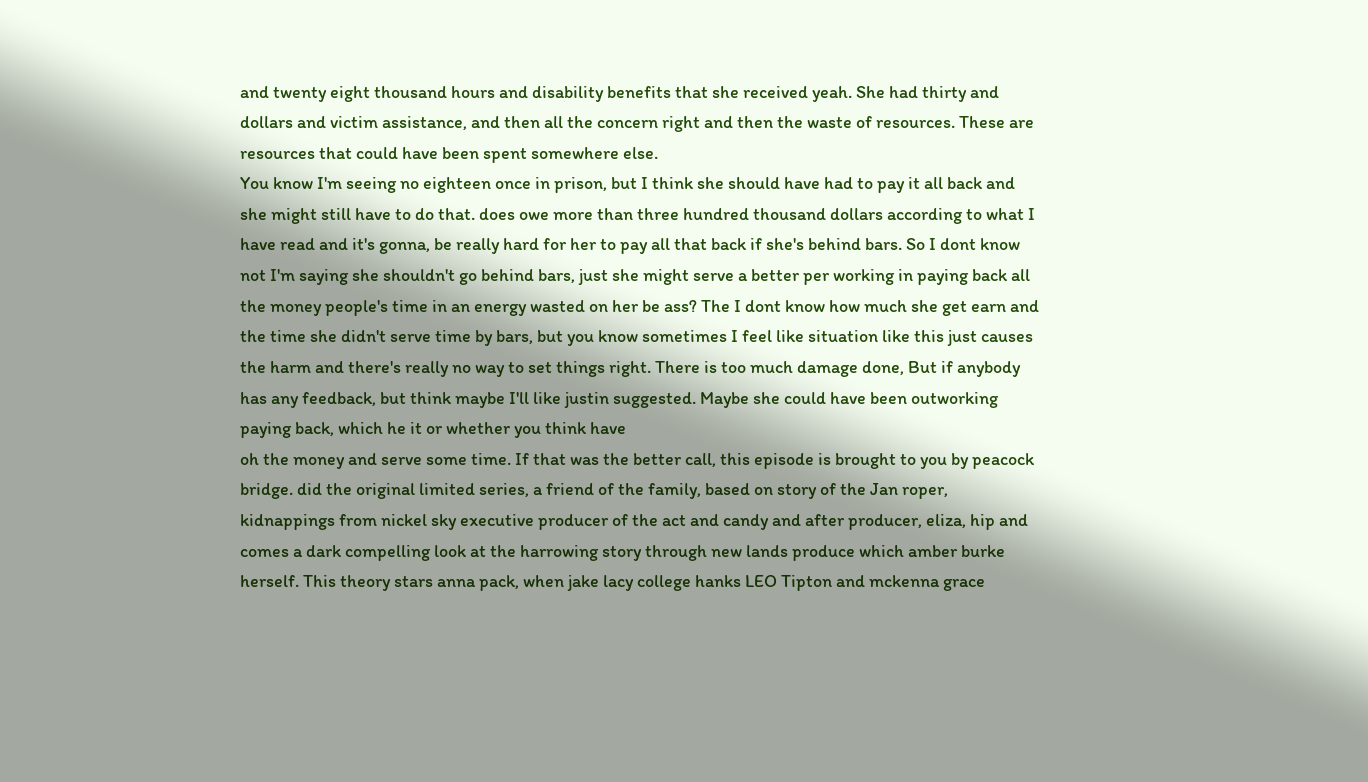and twenty eight thousand hours and disability benefits that she received yeah. She had thirty and dollars and victim assistance, and then all the concern right and then the waste of resources. These are resources that could have been spent somewhere else.
You know I'm seeing no eighteen once in prison, but I think she should have had to pay it all back and she might still have to do that. does owe more than three hundred thousand dollars according to what I have read and it's gonna, be really hard for her to pay all that back if she's behind bars. So I dont know not I'm saying she shouldn't go behind bars, just she might serve a better per working in paying back all the money people's time in an energy wasted on her be ass? The I dont know how much she get earn and the time she didn't serve time by bars, but you know sometimes I feel like situation like this just causes the harm and there's really no way to set things right. There is too much damage done, But if anybody has any feedback, but think maybe I'll like justin suggested. Maybe she could have been outworking paying back, which he it or whether you think have
oh the money and serve some time. If that was the better call, this episode is brought to you by peacock bridge. did the original limited series, a friend of the family, based on story of the Jan roper, kidnappings from nickel sky executive producer of the act and candy and after producer, eliza, hip and comes a dark compelling look at the harrowing story through new lands produce which amber burke herself. This theory stars anna pack, when jake lacy college hanks LEO Tipton and mckenna grace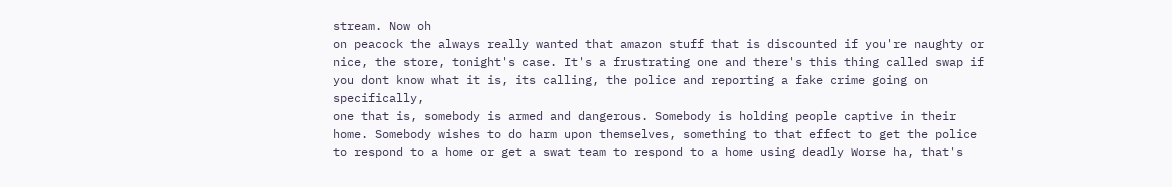stream. Now oh
on peacock the always really wanted that amazon stuff that is discounted if you're naughty or nice, the store, tonight's case. It's a frustrating one and there's this thing called swap if you dont know what it is, its calling, the police and reporting a fake crime going on specifically,
one that is, somebody is armed and dangerous. Somebody is holding people captive in their home. Somebody wishes to do harm upon themselves, something to that effect to get the police to respond to a home or get a swat team to respond to a home using deadly Worse ha, that's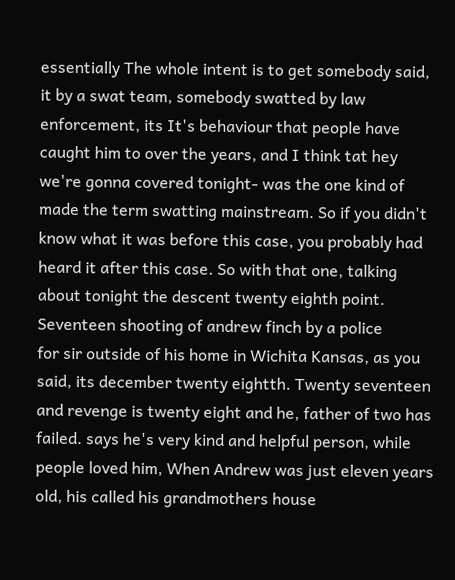essentially The whole intent is to get somebody said, it by a swat team, somebody swatted by law enforcement, its It's behaviour that people have caught him to over the years, and I think tat hey we're gonna covered tonight- was the one kind of made the term swatting mainstream. So if you didn't know what it was before this case, you probably had heard it after this case. So with that one, talking about tonight the descent twenty eighth point. Seventeen shooting of andrew finch by a police
for sir outside of his home in Wichita Kansas, as you said, its december twenty eightth. Twenty seventeen and revenge is twenty eight and he, father of two has failed. says he's very kind and helpful person, while people loved him, When Andrew was just eleven years old, his called his grandmothers house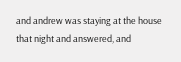and andrew was staying at the house that night and answered, and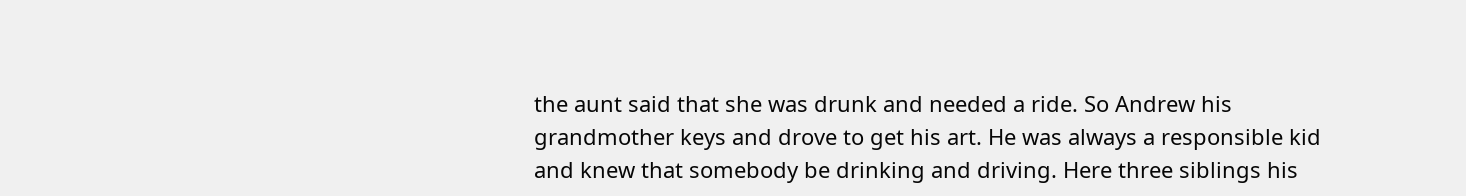the aunt said that she was drunk and needed a ride. So Andrew his grandmother keys and drove to get his art. He was always a responsible kid and knew that somebody be drinking and driving. Here three siblings his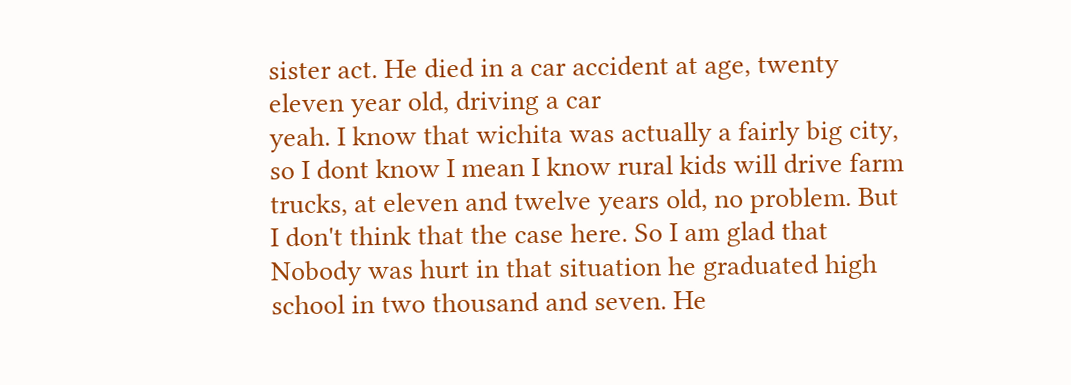sister act. He died in a car accident at age, twenty eleven year old, driving a car
yeah. I know that wichita was actually a fairly big city, so I dont know I mean I know rural kids will drive farm trucks, at eleven and twelve years old, no problem. But I don't think that the case here. So I am glad that Nobody was hurt in that situation he graduated high school in two thousand and seven. He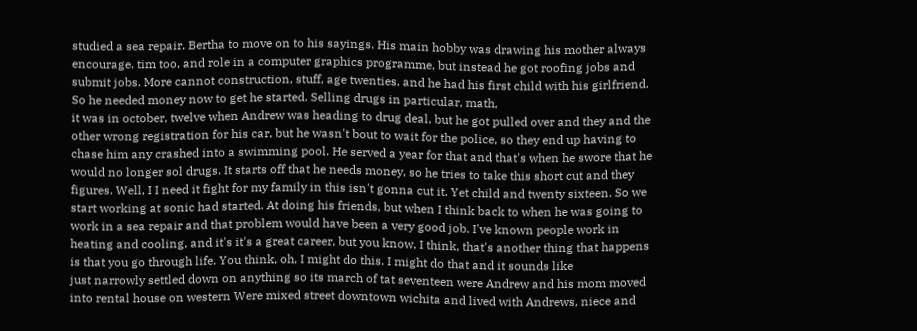studied a sea repair. Bertha to move on to his sayings. His main hobby was drawing his mother always encourage. tim too, and role in a computer graphics programme, but instead he got roofing jobs and submit jobs. More cannot construction, stuff, age twenties. and he had his first child with his girlfriend. So he needed money now to get he started. Selling drugs in particular, math,
it was in october, twelve when Andrew was heading to drug deal, but he got pulled over and they and the other wrong registration for his car, but he wasn't bout to wait for the police, so they end up having to chase him any crashed into a swimming pool. He served a year for that and that's when he swore that he would no longer sol drugs. It starts off that he needs money, so he tries to take this short cut and they figures. Well, I I need it fight for my family in this isn't gonna cut it. Yet child and twenty sixteen. So we start working at sonic had started. At doing his friends, but when I think back to when he was going to work in a sea repair and that problem would have been a very good job. I've known people work in heating and cooling, and it's it's a great career, but you know, I think, that's another thing that happens is that you go through life. You think, oh, I might do this. I might do that and it sounds like
just narrowly settled down on anything so its march of tat seventeen were Andrew and his mom moved into rental house on western Were mixed street downtown wichita and lived with Andrews, niece and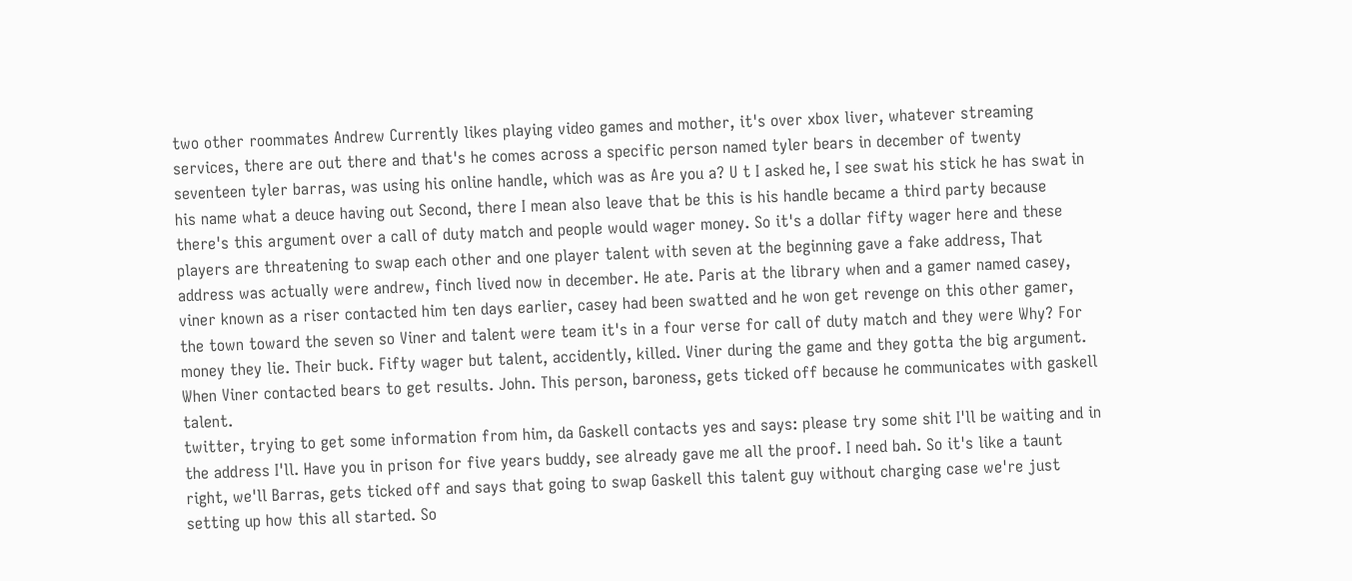two other roommates Andrew Currently likes playing video games and mother, it's over xbox liver, whatever streaming services, there are out there and that's he comes across a specific person named tyler bears in december of twenty seventeen tyler barras, was using his online handle, which was as Are you a? U t I asked he, I see swat his stick he has swat in his name what a deuce having out Second, there I mean also leave that be this is his handle became a third party because there's this argument over a call of duty match and people would wager money. So it's a dollar fifty wager here and these
players are threatening to swap each other and one player talent with seven at the beginning gave a fake address, That address was actually were andrew, finch lived now in december. He ate. Paris at the library when and a gamer named casey, viner known as a riser contacted him ten days earlier, casey had been swatted and he won get revenge on this other gamer, the town toward the seven so Viner and talent were team it's in a four verse for call of duty match and they were Why? For money they lie. Their buck. Fifty wager but talent, accidently, killed. Viner during the game and they gotta the big argument. When Viner contacted bears to get results. John. This person, baroness, gets ticked off because he communicates with gaskell talent.
twitter, trying to get some information from him, da Gaskell contacts yes and says: please try some shit I'll be waiting and in the address I'll. Have you in prison for five years buddy, see already gave me all the proof. I need bah. So it's like a taunt right, we'll Barras, gets ticked off and says that going to swap Gaskell this talent guy without charging case we're just setting up how this all started. So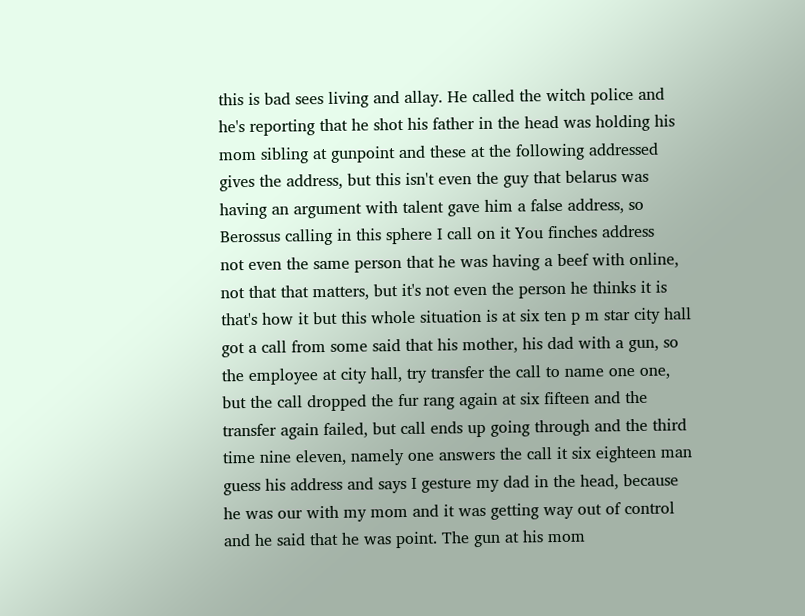this is bad sees living and allay. He called the witch police and he's reporting that he shot his father in the head was holding his mom sibling at gunpoint and these at the following addressed gives the address, but this isn't even the guy that belarus was having an argument with talent gave him a false address, so Berossus calling in this sphere I call on it You finches address
not even the same person that he was having a beef with online, not that that matters, but it's not even the person he thinks it is that's how it but this whole situation is at six ten p m star city hall got a call from some said that his mother, his dad with a gun, so the employee at city hall, try transfer the call to name one one, but the call dropped the fur rang again at six fifteen and the transfer again failed, but call ends up going through and the third time nine eleven, namely one answers the call it six eighteen man guess his address and says I gesture my dad in the head, because he was our with my mom and it was getting way out of control and he said that he was point. The gun at his mom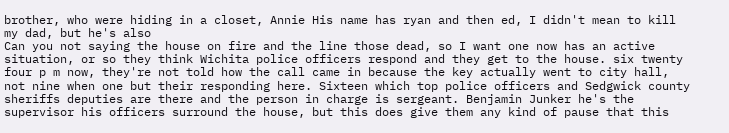brother, who were hiding in a closet, Annie His name has ryan and then ed, I didn't mean to kill my dad, but he's also
Can you not saying the house on fire and the line those dead, so I want one now has an active situation, or so they think Wichita police officers respond and they get to the house. six twenty four p m now, they're not told how the call came in because the key actually went to city hall, not nine when one but their responding here. Sixteen which top police officers and Sedgwick county sheriffs deputies are there and the person in charge is sergeant. Benjamin Junker he's the supervisor his officers surround the house, but this does give them any kind of pause that this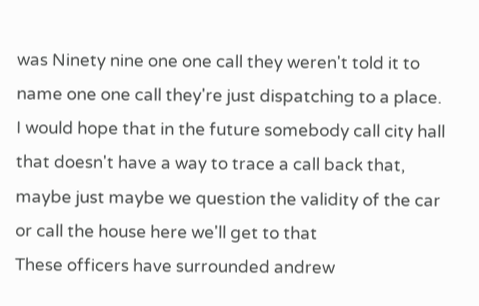was Ninety nine one one call they weren't told it to name one one call they're just dispatching to a place. I would hope that in the future somebody call city hall that doesn't have a way to trace a call back that, maybe just maybe we question the validity of the car or call the house here we'll get to that
These officers have surrounded andrew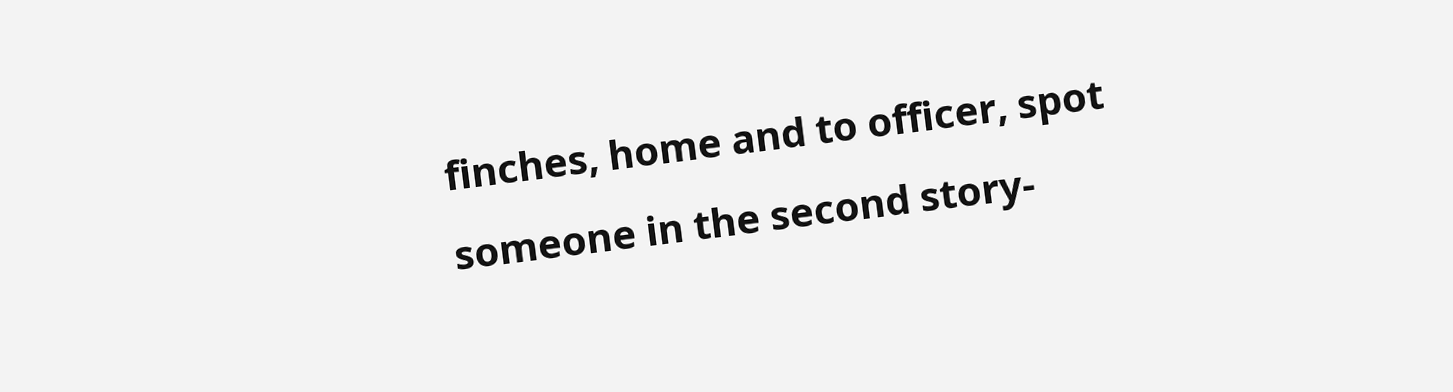finches, home and to officer, spot someone in the second story-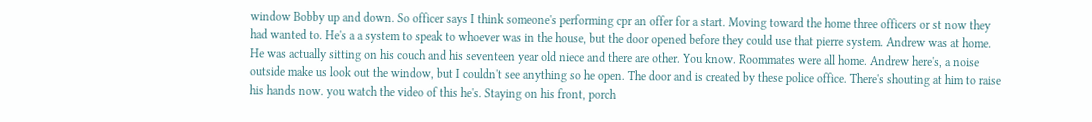window Bobby up and down. So officer says I think someone's performing cpr an offer for a start. Moving toward the home three officers or st now they had wanted to. He's a a system to speak to whoever was in the house, but the door opened before they could use that pierre system. Andrew was at home. He was actually sitting on his couch and his seventeen year old niece and there are other. You know. Roommates were all home. Andrew here's, a noise outside make us look out the window, but I couldn't see anything so he open. The door and is created by these police office. There's shouting at him to raise his hands now. you watch the video of this he's. Staying on his front, porch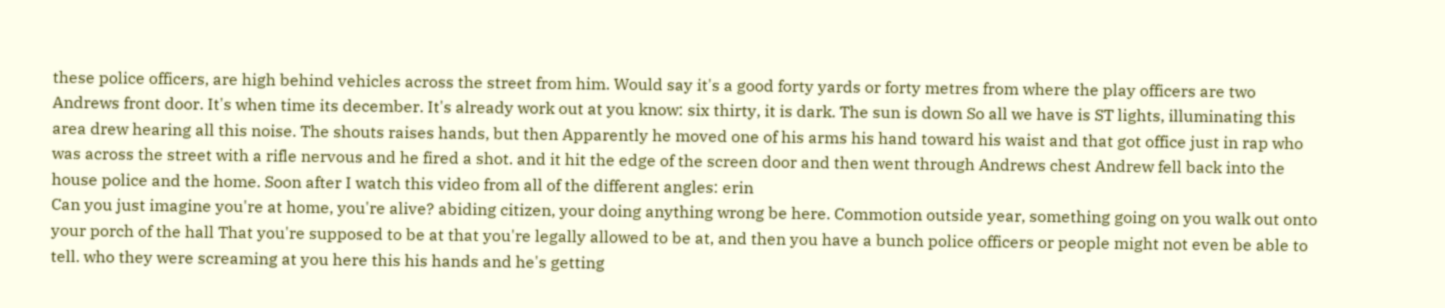these police officers, are high behind vehicles across the street from him. Would say it's a good forty yards or forty metres from where the play officers are two Andrews front door. It's when time its december. It's already work out at you know: six thirty, it is dark. The sun is down So all we have is ST lights, illuminating this area drew hearing all this noise. The shouts raises hands, but then Apparently he moved one of his arms his hand toward his waist and that got office just in rap who was across the street with a rifle nervous and he fired a shot. and it hit the edge of the screen door and then went through Andrews chest Andrew fell back into the house police and the home. Soon after I watch this video from all of the different angles: erin
Can you just imagine you're at home, you're alive? abiding citizen, your doing anything wrong be here. Commotion outside year, something going on you walk out onto your porch of the hall That you're supposed to be at that you're legally allowed to be at, and then you have a bunch police officers or people might not even be able to tell. who they were screaming at you here this his hands and he's getting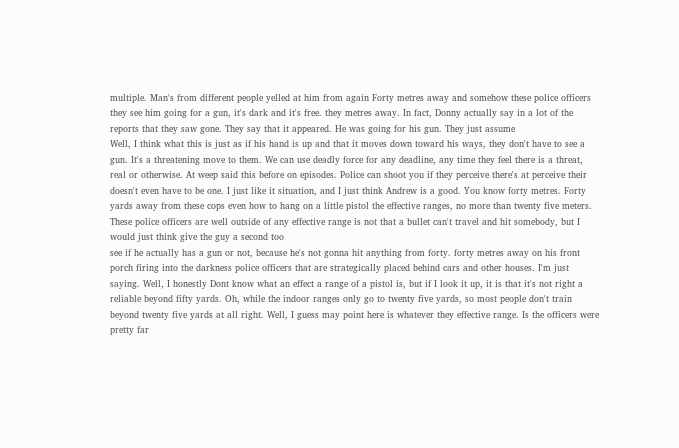multiple. Man's from different people yelled at him from again Forty metres away and somehow these police officers they see him going for a gun, it's dark and it's free. they metres away. In fact, Donny actually say in a lot of the reports that they saw gone. They say that it appeared. He was going for his gun. They just assume
Well, I think what this is just as if his hand is up and that it moves down toward his ways, they don't have to see a gun. It's a threatening move to them. We can use deadly force for any deadline, any time they feel there is a threat, real or otherwise. At weep said this before on episodes. Police can shoot you if they perceive there's at perceive their doesn't even have to be one. I just like it situation, and I just think Andrew is a good. You know forty metres. Forty yards away from these cops even how to hang on a little pistol the effective ranges, no more than twenty five meters. These police officers are well outside of any effective range is not that a bullet can't travel and hit somebody, but I would just think give the guy a second too
see if he actually has a gun or not, because he's not gonna hit anything from forty. forty metres away on his front porch firing into the darkness police officers that are strategically placed behind cars and other houses. I'm just saying. Well, I honestly Dont know what an effect a range of a pistol is, but if I look it up, it is that it's not right a reliable beyond fifty yards. Oh, while the indoor ranges only go to twenty five yards, so most people don't train beyond twenty five yards at all right. Well, I guess may point here is whatever they effective range. Is the officers were pretty far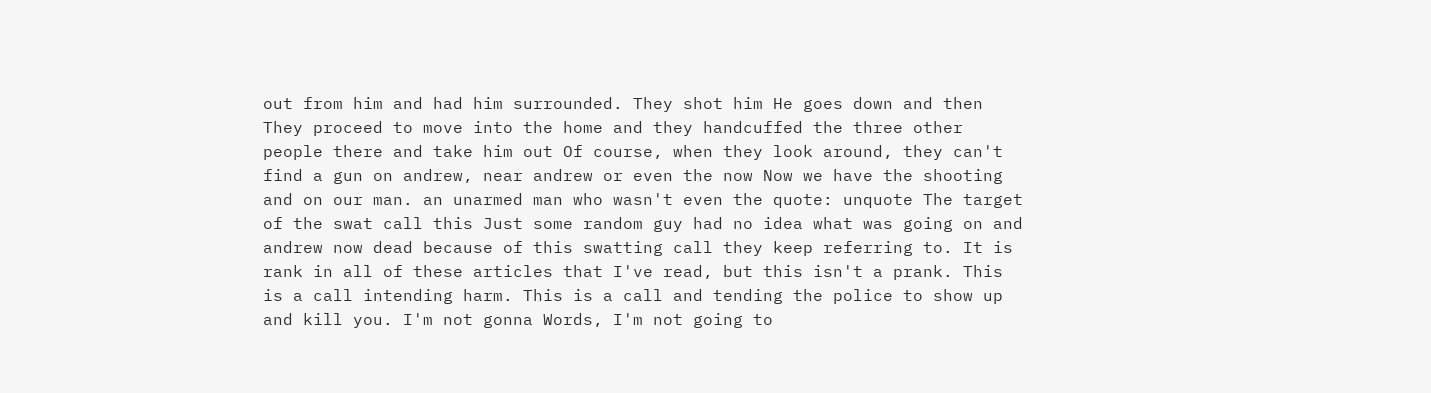out from him and had him surrounded. They shot him He goes down and then They proceed to move into the home and they handcuffed the three other people there and take him out Of course, when they look around, they can't find a gun on andrew, near andrew or even the now Now we have the shooting
and on our man. an unarmed man who wasn't even the quote: unquote The target of the swat call this Just some random guy had no idea what was going on and andrew now dead because of this swatting call they keep referring to. It is rank in all of these articles that I've read, but this isn't a prank. This is a call intending harm. This is a call and tending the police to show up and kill you. I'm not gonna Words, I'm not going to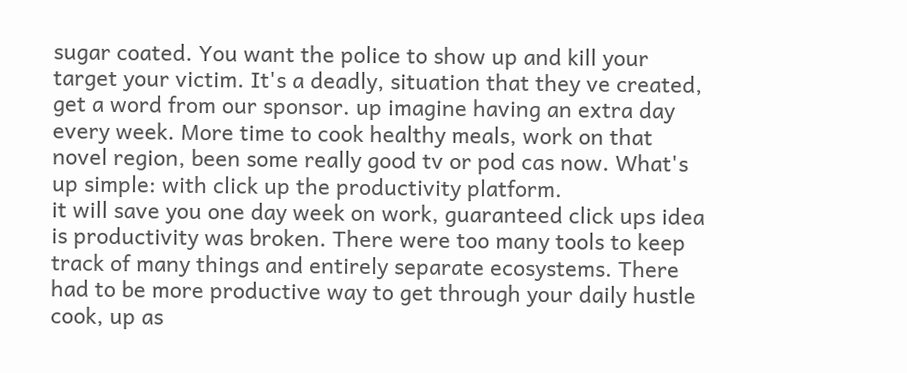sugar coated. You want the police to show up and kill your target your victim. It's a deadly, situation that they ve created, get a word from our sponsor. up imagine having an extra day every week. More time to cook healthy meals, work on that novel region, been some really good tv or pod cas now. What's up simple: with click up the productivity platform.
it will save you one day week on work, guaranteed click ups idea is productivity was broken. There were too many tools to keep track of many things and entirely separate ecosystems. There had to be more productive way to get through your daily hustle cook, up as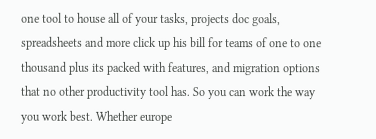one tool to house all of your tasks, projects doc goals, spreadsheets and more click up his bill for teams of one to one thousand plus its packed with features, and migration options that no other productivity tool has. So you can work the way you work best. Whether europe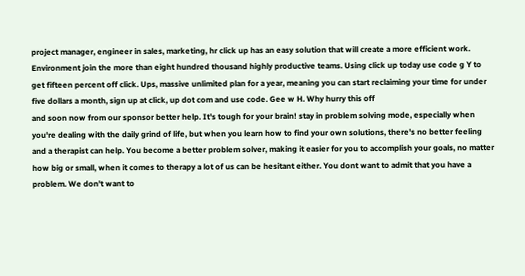project manager, engineer in sales, marketing, hr click up has an easy solution that will create a more efficient work. Environment join the more than eight hundred thousand highly productive teams. Using click up today use code g Y to get fifteen percent off click. Ups, massive unlimited plan for a year, meaning you can start reclaiming your time for under five dollars a month, sign up at click, up dot com and use code. Gee w H. Why hurry this off
and soon now from our sponsor better help. It's tough for your brain! stay in problem solving mode, especially when you're dealing with the daily grind of life, but when you learn how to find your own solutions, there's no better feeling and a therapist can help. You become a better problem solver, making it easier for you to accomplish your goals, no matter how big or small, when it comes to therapy a lot of us can be hesitant either. You dont want to admit that you have a problem. We don't want to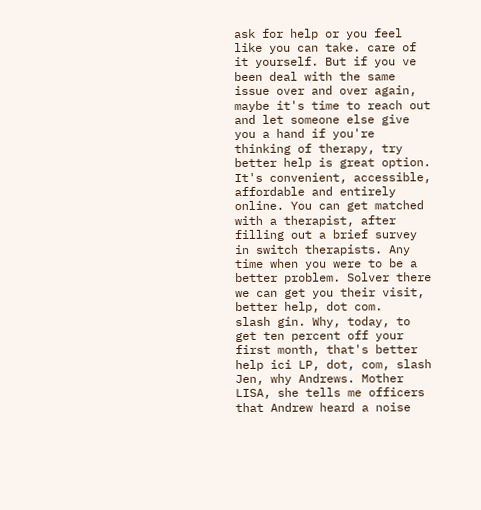ask for help or you feel like you can take. care of it yourself. But if you ve been deal with the same issue over and over again, maybe it's time to reach out and let someone else give you a hand if you're thinking of therapy, try better help is great option. It's convenient, accessible, affordable and entirely online. You can get matched with a therapist, after filling out a brief survey in switch therapists. Any time when you were to be a better problem. Solver there we can get you their visit, better help, dot com.
slash gin. Why, today, to get ten percent off your first month, that's better help ici LP, dot, com, slash Jen, why Andrews. Mother LISA, she tells me officers that Andrew heard a noise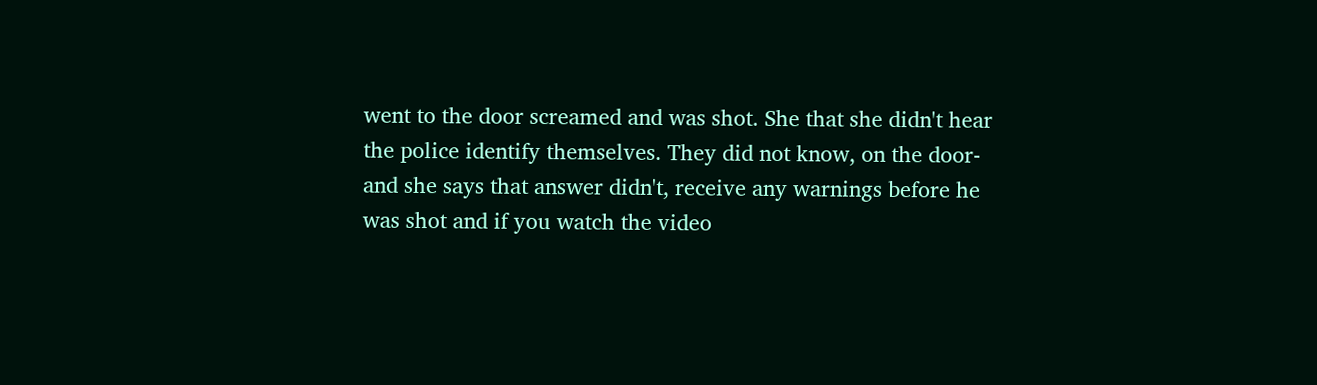went to the door screamed and was shot. She that she didn't hear the police identify themselves. They did not know, on the door- and she says that answer didn't, receive any warnings before he was shot and if you watch the video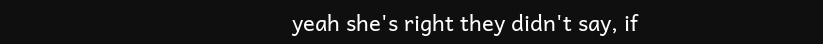yeah she's right they didn't say, if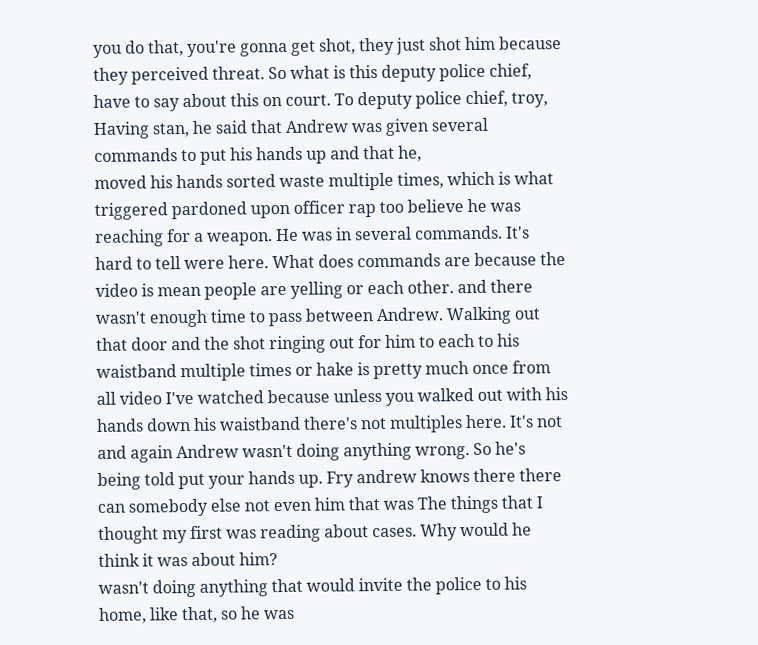you do that, you're gonna get shot, they just shot him because they perceived threat. So what is this deputy police chief, have to say about this on court. To deputy police chief, troy, Having stan, he said that Andrew was given several commands to put his hands up and that he,
moved his hands sorted waste multiple times, which is what triggered pardoned upon officer rap too believe he was reaching for a weapon. He was in several commands. It's hard to tell were here. What does commands are because the video is mean people are yelling or each other. and there wasn't enough time to pass between Andrew. Walking out that door and the shot ringing out for him to each to his waistband multiple times or hake is pretty much once from all video I've watched because unless you walked out with his hands down his waistband there's not multiples here. It's not and again Andrew wasn't doing anything wrong. So he's being told put your hands up. Fry andrew knows there there can somebody else not even him that was The things that I thought my first was reading about cases. Why would he think it was about him?
wasn't doing anything that would invite the police to his home, like that, so he was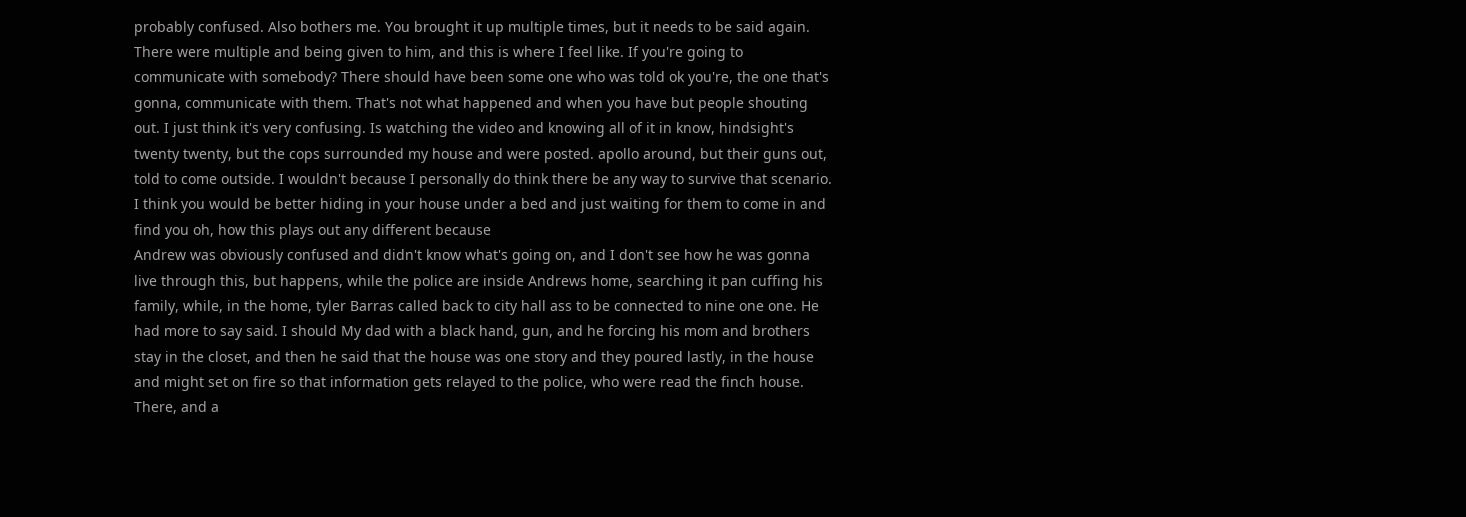probably confused. Also bothers me. You brought it up multiple times, but it needs to be said again. There were multiple and being given to him, and this is where I feel like. If you're going to communicate with somebody? There should have been some one who was told ok you're, the one that's gonna, communicate with them. That's not what happened and when you have but people shouting out. I just think it's very confusing. Is watching the video and knowing all of it in know, hindsight's twenty twenty, but the cops surrounded my house and were posted. apollo around, but their guns out, told to come outside. I wouldn't because I personally do think there be any way to survive that scenario. I think you would be better hiding in your house under a bed and just waiting for them to come in and find you oh, how this plays out any different because
Andrew was obviously confused and didn't know what's going on, and I don't see how he was gonna live through this, but happens, while the police are inside Andrews home, searching it pan cuffing his family, while, in the home, tyler Barras called back to city hall ass to be connected to nine one one. He had more to say said. I should My dad with a black hand, gun, and he forcing his mom and brothers stay in the closet, and then he said that the house was one story and they poured lastly, in the house and might set on fire so that information gets relayed to the police, who were read the finch house. There, and a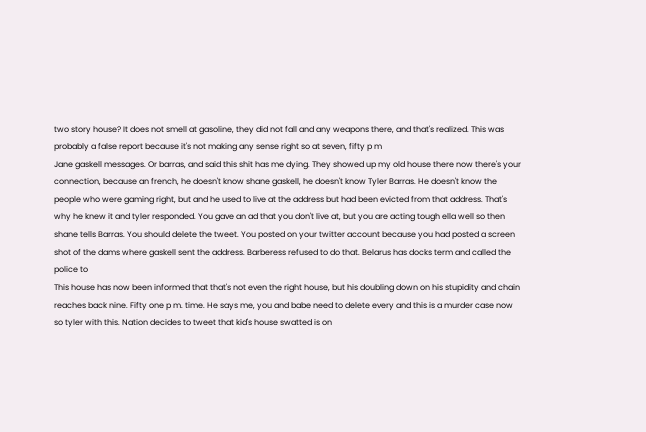two story house? It does not smell at gasoline, they did not fall and any weapons there, and that's realized. This was probably a false report because it's not making any sense right so at seven, fifty p m
Jane gaskell messages. Or barras, and said this shit has me dying. They showed up my old house there now there's your connection, because an french, he doesn't know shane gaskell, he doesn't know Tyler Barras. He doesn't know the people who were gaming right, but and he used to live at the address but had been evicted from that address. That's why he knew it and tyler responded. You gave an ad that you don't live at, but you are acting tough ella well so then shane tells Barras. You should delete the tweet. You posted on your twitter account because you had posted a screen shot of the dams where gaskell sent the address. Barberess refused to do that. Belarus has docks term and called the police to
This house has now been informed that that's not even the right house, but his doubling down on his stupidity and chain reaches back nine. Fifty one p m. time. He says me, you and babe need to delete every and this is a murder case now so tyler with this. Nation decides to tweet that kid's house swatted is on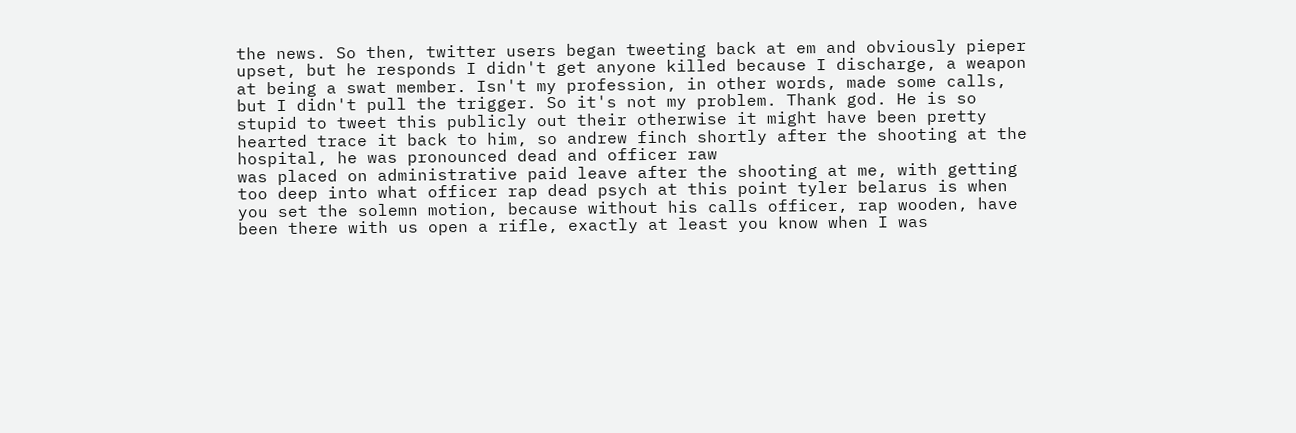the news. So then, twitter users began tweeting back at em and obviously pieper upset, but he responds I didn't get anyone killed because I discharge, a weapon at being a swat member. Isn't my profession, in other words, made some calls, but I didn't pull the trigger. So it's not my problem. Thank god. He is so stupid to tweet this publicly out their otherwise it might have been pretty hearted trace it back to him, so andrew finch shortly after the shooting at the hospital, he was pronounced dead and officer raw
was placed on administrative paid leave after the shooting at me, with getting too deep into what officer rap dead psych at this point tyler belarus is when you set the solemn motion, because without his calls officer, rap wooden, have been there with us open a rifle, exactly at least you know when I was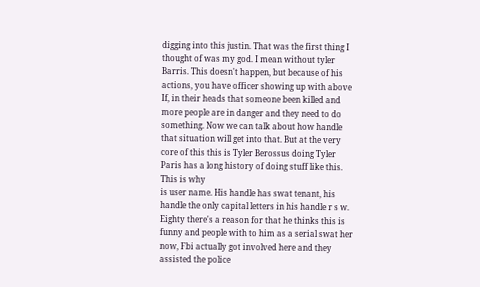digging into this justin. That was the first thing I thought of was my god. I mean without tyler Barris. This doesn't happen, but because of his actions, you have officer showing up with above If, in their heads that someone been killed and more people are in danger and they need to do something. Now we can talk about how handle that situation will get into that. But at the very core of this this is Tyler Berossus doing Tyler Paris has a long history of doing stuff like this. This is why
is user name. His handle has swat tenant, his handle the only capital letters in his handle r s w. Eighty there's a reason for that he thinks this is funny and people with to him as a serial swat her now, Fbi actually got involved here and they assisted the police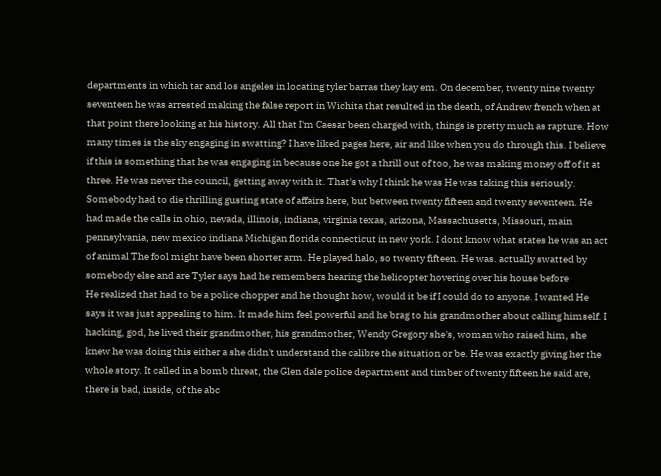departments in which tar and los angeles in locating tyler barras they kay em. On december, twenty nine twenty seventeen he was arrested making the false report in Wichita that resulted in the death, of Andrew french when at that point there looking at his history. All that I'm Caesar been charged with, things is pretty much as rapture. How many times is the sky engaging in swatting? I have liked pages here, air and like when you do through this. I believe
if this is something that he was engaging in because one he got a thrill out of too, he was making money off of it at three. He was never the council, getting away with it. That's why I think he was He was taking this seriously. Somebody had to die thrilling gusting state of affairs here, but between twenty fifteen and twenty seventeen. He had made the calls in ohio, nevada, illinois, indiana, virginia texas, arizona, Massachusetts, Missouri, main pennsylvania, new mexico indiana Michigan florida connecticut in new york. I dont know what states he was an act of animal The fool might have been shorter arm. He played halo, so twenty fifteen. He was. actually swatted by somebody else and are Tyler says had he remembers hearing the helicopter hovering over his house before
He realized that had to be a police chopper and he thought how, would it be if I could do to anyone. I wanted He says it was just appealing to him. It made him feel powerful and he brag to his grandmother about calling himself. I hacking, god, he lived their grandmother, his grandmother, Wendy Gregory she's, woman who raised him, she knew he was doing this either a she didn't understand the calibre the situation or be. He was exactly giving her the whole story. It called in a bomb threat, the Glen dale police department and timber of twenty fifteen he said are, there is bad, inside, of the abc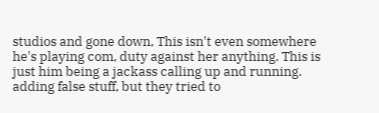studios and gone down, This isn't even somewhere he's playing com, duty against her anything. This is just him being a jackass calling up and running.
adding false stuff, but they tried to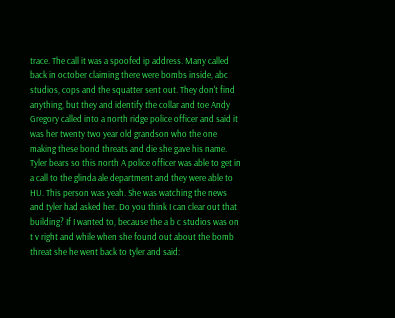trace. The call it was a spoofed ip address. Many called back in october claiming there were bombs inside, abc studios, cops and the squatter sent out. They don't find anything, but they and identify the collar and toe Andy Gregory called into a north ridge police officer and said it was her twenty two year old grandson who the one making these bond threats and die she gave his name. Tyler bears so this north A police officer was able to get in a call to the glinda ale department and they were able to HU. This person was yeah. She was watching the news and tyler had asked her. Do you think I can clear out that building? If I wanted to, because the a b c studios was on t v right and while when she found out about the bomb threat she he went back to tyler and said: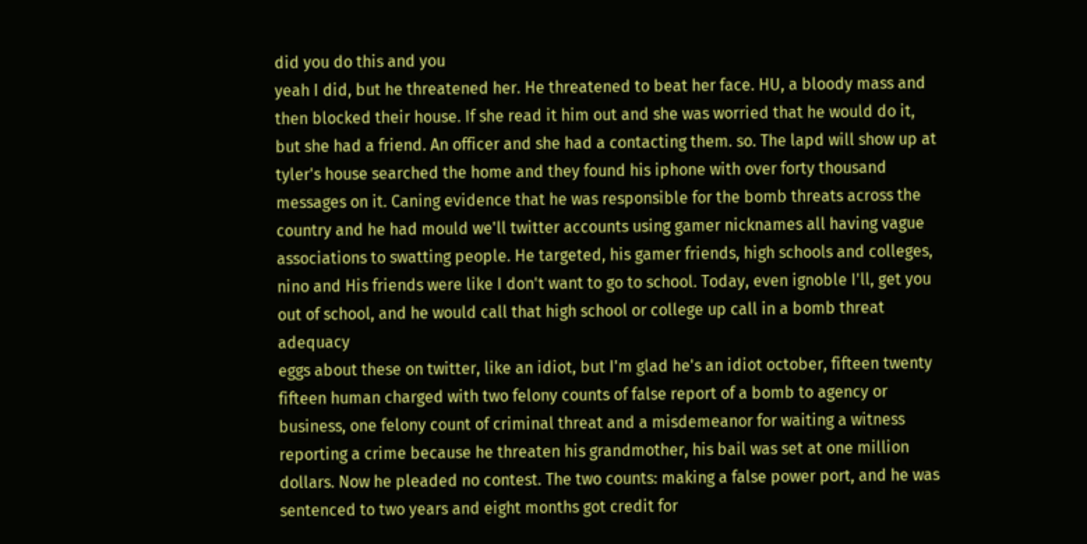did you do this and you
yeah I did, but he threatened her. He threatened to beat her face. HU, a bloody mass and then blocked their house. If she read it him out and she was worried that he would do it, but she had a friend. An officer and she had a contacting them. so. The lapd will show up at tyler's house searched the home and they found his iphone with over forty thousand messages on it. Caning evidence that he was responsible for the bomb threats across the country and he had mould we'll twitter accounts using gamer nicknames all having vague associations to swatting people. He targeted, his gamer friends, high schools and colleges, nino and His friends were like I don't want to go to school. Today, even ignoble I'll, get you out of school, and he would call that high school or college up call in a bomb threat adequacy
eggs about these on twitter, like an idiot, but I'm glad he's an idiot october, fifteen twenty fifteen human charged with two felony counts of false report of a bomb to agency or business, one felony count of criminal threat and a misdemeanor for waiting a witness reporting a crime because he threaten his grandmother, his bail was set at one million dollars. Now he pleaded no contest. The two counts: making a false power port, and he was sentenced to two years and eight months got credit for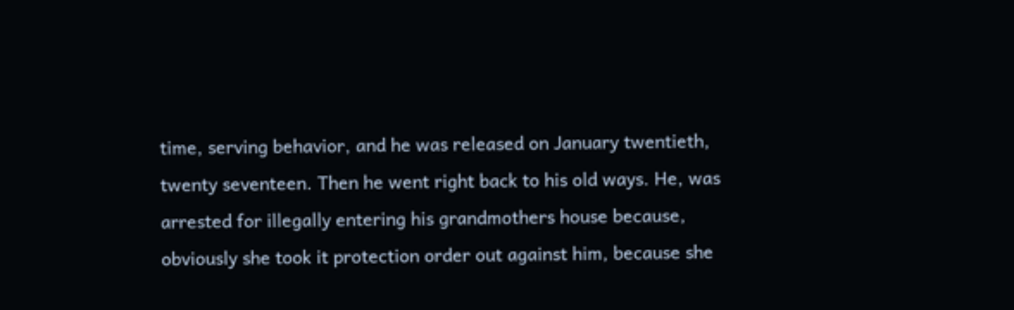time, serving behavior, and he was released on January twentieth, twenty seventeen. Then he went right back to his old ways. He, was arrested for illegally entering his grandmothers house because, obviously she took it protection order out against him, because she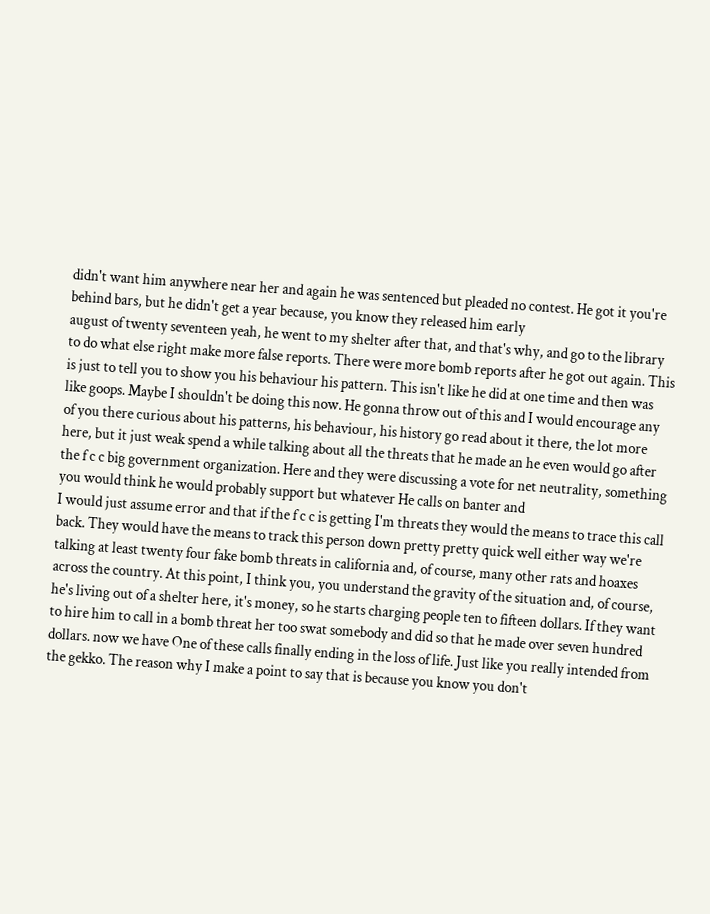didn't want him anywhere near her and again he was sentenced but pleaded no contest. He got it you're behind bars, but he didn't get a year because, you know they released him early
august of twenty seventeen yeah, he went to my shelter after that, and that's why, and go to the library to do what else right make more false reports. There were more bomb reports after he got out again. This is just to tell you to show you his behaviour his pattern. This isn't like he did at one time and then was like goops. Maybe I shouldn't be doing this now. He gonna throw out of this and I would encourage any of you there curious about his patterns, his behaviour, his history go read about it there, the lot more here, but it just weak spend a while talking about all the threats that he made an he even would go after the f c c big government organization. Here and they were discussing a vote for net neutrality, something you would think he would probably support but whatever He calls on banter and
I would just assume error and that if the f c c is getting I'm threats they would the means to trace this call back. They would have the means to track this person down pretty pretty quick well either way we're talking at least twenty four fake bomb threats in california and, of course, many other rats and hoaxes across the country. At this point, I think you, you understand the gravity of the situation and, of course, he's living out of a shelter here, it's money, so he starts charging people ten to fifteen dollars. If they want to hire him to call in a bomb threat her too swat somebody and did so that he made over seven hundred dollars. now we have One of these calls finally ending in the loss of life. Just like you really intended from the gekko. The reason why I make a point to say that is because you know you don't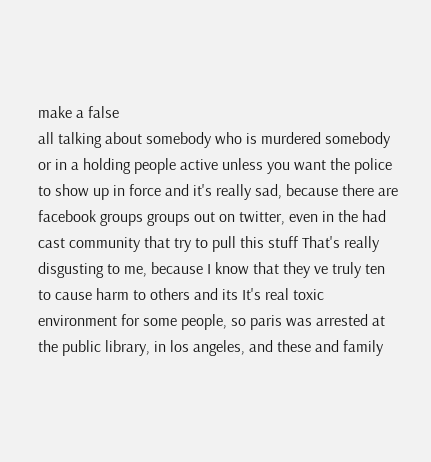make a false
all talking about somebody who is murdered somebody or in a holding people active unless you want the police to show up in force and it's really sad, because there are facebook groups groups out on twitter, even in the had cast community that try to pull this stuff That's really disgusting to me, because I know that they ve truly ten to cause harm to others and its It's real toxic environment for some people, so paris was arrested at the public library, in los angeles, and these and family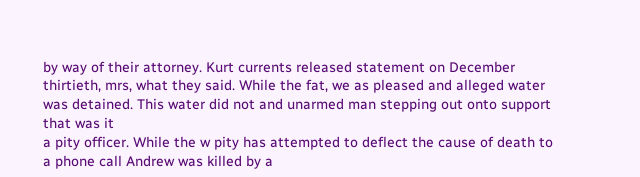by way of their attorney. Kurt currents released statement on December thirtieth, mrs, what they said. While the fat, we as pleased and alleged water was detained. This water did not and unarmed man stepping out onto support that was it
a pity officer. While the w pity has attempted to deflect the cause of death to a phone call Andrew was killed by a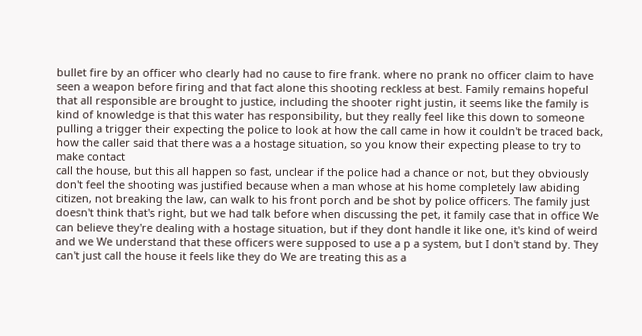bullet fire by an officer who clearly had no cause to fire frank. where no prank no officer claim to have seen a weapon before firing and that fact alone this shooting reckless at best. Family remains hopeful that all responsible are brought to justice, including the shooter right justin, it seems like the family is kind of knowledge is that this water has responsibility, but they really feel like this down to someone pulling a trigger their expecting the police to look at how the call came in how it couldn't be traced back, how the caller said that there was a a hostage situation, so you know their expecting please to try to make contact
call the house, but this all happen so fast, unclear if the police had a chance or not, but they obviously don't feel the shooting was justified because when a man whose at his home completely law abiding citizen, not breaking the law, can walk to his front porch and be shot by police officers. The family just doesn't think that's right, but we had talk before when discussing the pet, it family case that in office We can believe they're dealing with a hostage situation, but if they dont handle it like one, it's kind of weird and we We understand that these officers were supposed to use a p a system, but I don't stand by. They can't just call the house it feels like they do We are treating this as a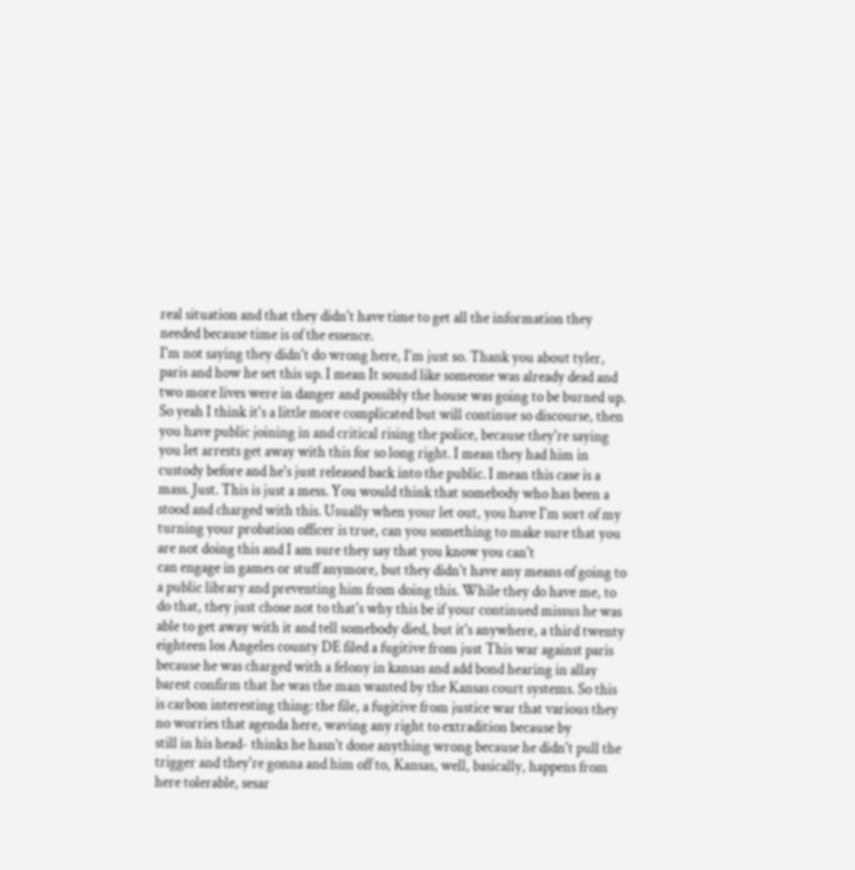real situation and that they didn't have time to get all the information they needed because time is of the essence.
I'm not saying they didn't do wrong here, I'm just so. Thank you about tyler, paris and how he set this up. I mean It sound like someone was already dead and two more lives were in danger and possibly the house was going to be burned up. So yeah I think it's a little more complicated but will continue so discourse, then you have public joining in and critical rising the police, because they're saying you let arrests get away with this for so long right. I mean they had him in custody before and he's just released back into the public. I mean this case is a mass. Just. This is just a mess. You would think that somebody who has been a stood and charged with this. Usually when your let out, you have I'm sort of my turning your probation officer is true, can you something to make sure that you are not doing this and I am sure they say that you know you can't
can engage in games or stuff anymore, but they didn't have any means of going to a public library and preventing him from doing this. While they do have me, to do that, they just chose not to that's why this be if your continued missus he was able to get away with it and tell somebody died, but it's anywhere, a third twenty eighteen los Angeles county DE filed a fugitive from just This war against paris because he was charged with a felony in kansas and add bond hearing in allay barest confirm that he was the man wanted by the Kansas court systems. So this is carbon interesting thing: the file, a fugitive from justice war that various they no worries that agenda here, waving any right to extradition because by
still in his head- thinks he hasn't done anything wrong because he didn't pull the trigger and they're gonna and him off to, Kansas, well, basically, happens from here tolerable, sesar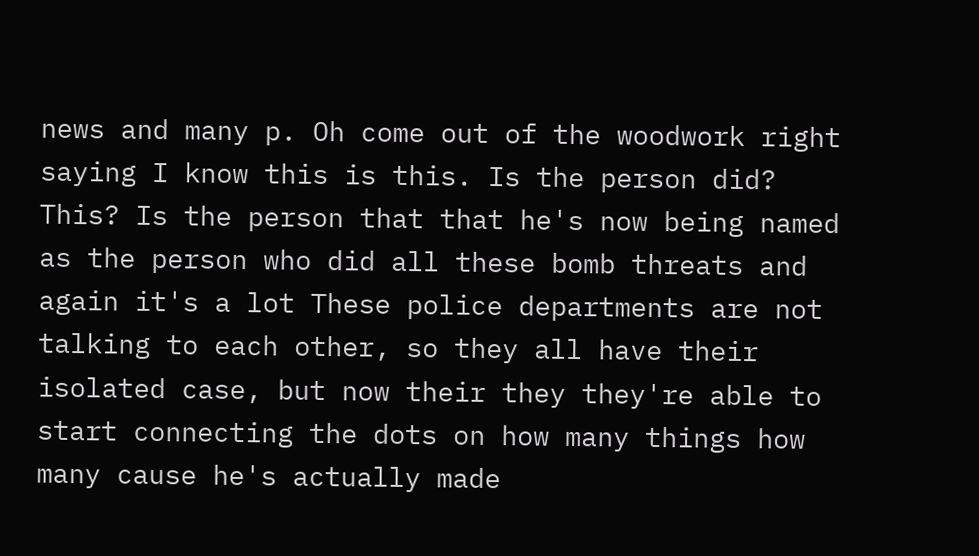news and many p. Oh come out of the woodwork right saying I know this is this. Is the person did? This? Is the person that that he's now being named as the person who did all these bomb threats and again it's a lot These police departments are not talking to each other, so they all have their isolated case, but now their they they're able to start connecting the dots on how many things how many cause he's actually made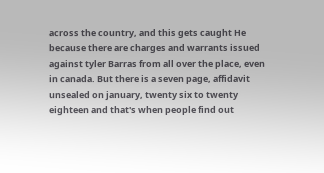across the country, and this gets caught He because there are charges and warrants issued against tyler Barras from all over the place, even in canada. But there is a seven page, affidavit unsealed on january, twenty six to twenty eighteen and that's when people find out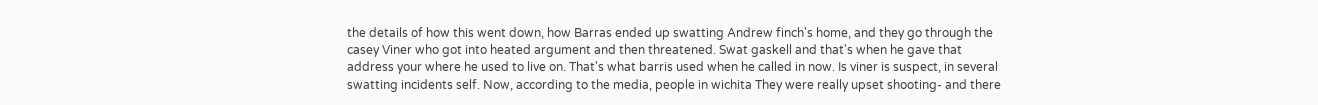the details of how this went down, how Barras ended up swatting Andrew finch's home, and they go through the casey Viner who got into heated argument and then threatened. Swat gaskell and that's when he gave that address your where he used to live on. That's what barris used when he called in now. Is viner is suspect, in several swatting incidents self. Now, according to the media, people in wichita They were really upset shooting- and there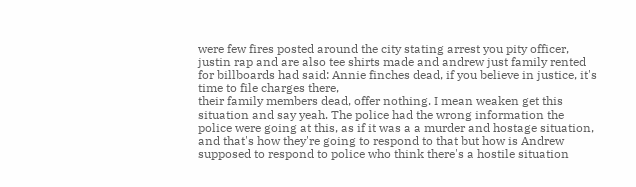were few fires posted around the city stating arrest you pity officer, justin rap and are also tee shirts made and andrew just family rented for billboards had said: Annie finches dead, if you believe in justice, it's time to file charges there,
their family members dead, offer nothing. I mean weaken get this situation and say yeah. The police had the wrong information the police were going at this, as if it was a a murder and hostage situation, and that's how they're going to respond to that but how is Andrew supposed to respond to police who think there's a hostile situation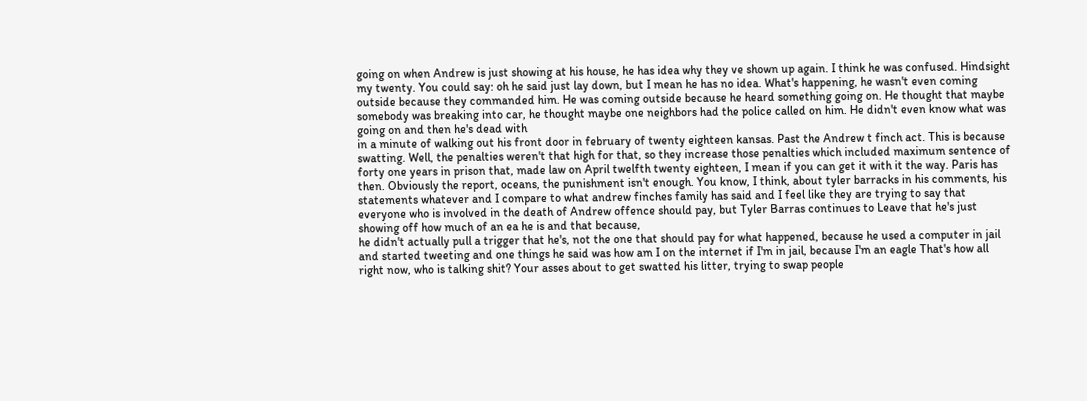going on when Andrew is just showing at his house, he has idea why they ve shown up again. I think he was confused. Hindsight my twenty. You could say: oh he said just lay down, but I mean he has no idea. What's happening, he wasn't even coming outside because they commanded him. He was coming outside because he heard something going on. He thought that maybe somebody was breaking into car, he thought maybe one neighbors had the police called on him. He didn't even know what was going on and then he's dead with
in a minute of walking out his front door in february of twenty eighteen kansas. Past the Andrew t finch act. This is because swatting. Well, the penalties weren't that high for that, so they increase those penalties which included maximum sentence of forty one years in prison that, made law on April twelfth twenty eighteen, I mean if you can get it with it the way. Paris has then. Obviously the report, oceans, the punishment isn't enough. You know, I think, about tyler barracks in his comments, his statements whatever and I compare to what andrew finches family has said and I feel like they are trying to say that everyone who is involved in the death of Andrew offence should pay, but Tyler Barras continues to Leave that he's just showing off how much of an ea he is and that because,
he didn't actually pull a trigger that he's, not the one that should pay for what happened, because he used a computer in jail and started tweeting and one things he said was how am I on the internet if I'm in jail, because I'm an eagle That's how all right now, who is talking shit? Your asses about to get swatted his litter, trying to swap people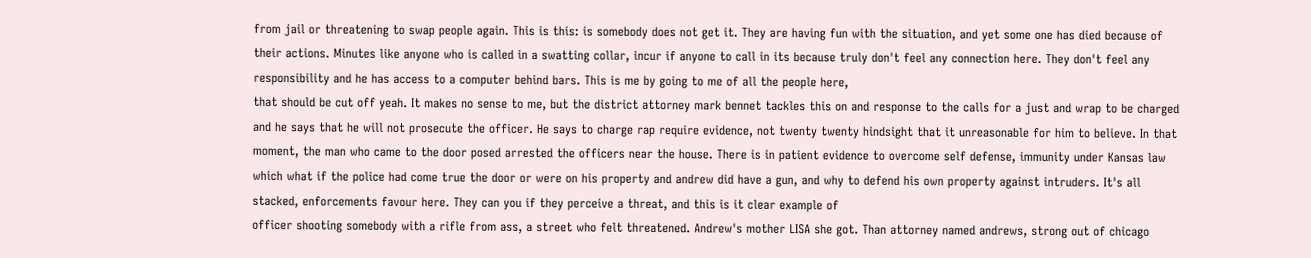from jail or threatening to swap people again. This is this: is somebody does not get it. They are having fun with the situation, and yet some one has died because of their actions. Minutes like anyone who is called in a swatting collar, incur if anyone to call in its because truly don't feel any connection here. They don't feel any responsibility and he has access to a computer behind bars. This is me by going to me of all the people here,
that should be cut off yeah. It makes no sense to me, but the district attorney mark bennet tackles this on and response to the calls for a just and wrap to be charged and he says that he will not prosecute the officer. He says to charge rap require evidence, not twenty twenty hindsight that it unreasonable for him to believe. In that moment, the man who came to the door posed arrested the officers near the house. There is in patient evidence to overcome self defense, immunity under Kansas law which what if the police had come true the door or were on his property and andrew did have a gun, and why to defend his own property against intruders. It's all stacked, enforcements favour here. They can you if they perceive a threat, and this is it clear example of
officer shooting somebody with a rifle from ass, a street who felt threatened. Andrew's mother LISA she got. Than attorney named andrews, strong out of chicago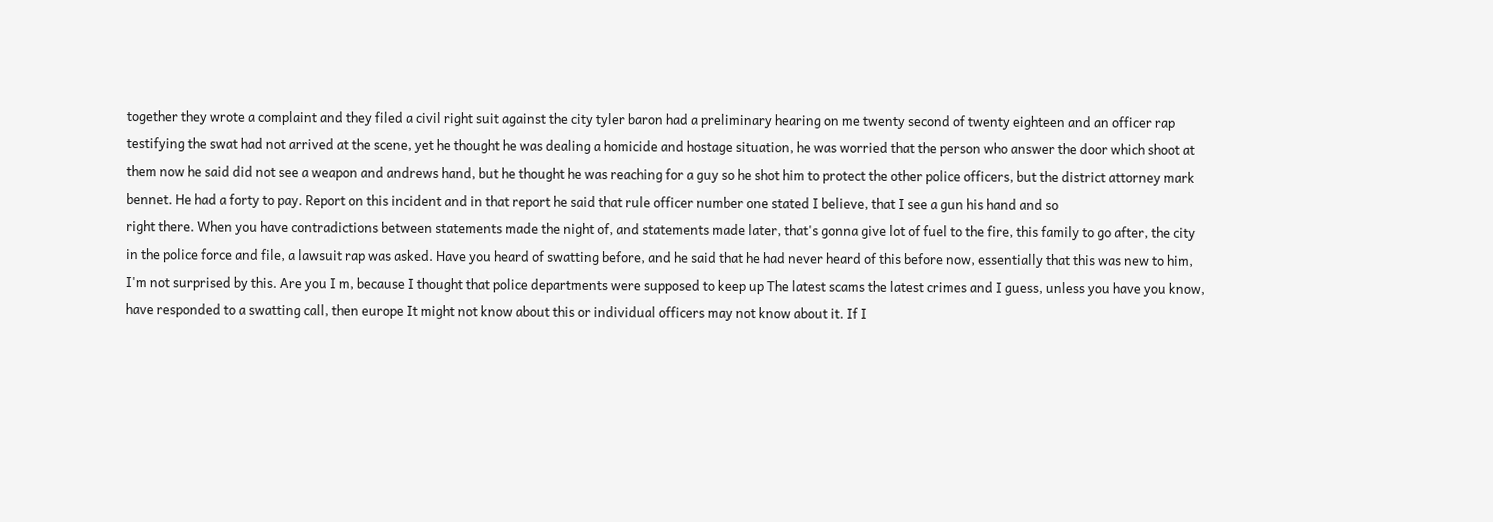together they wrote a complaint and they filed a civil right suit against the city tyler baron had a preliminary hearing on me twenty second of twenty eighteen and an officer rap testifying the swat had not arrived at the scene, yet he thought he was dealing a homicide and hostage situation, he was worried that the person who answer the door which shoot at them now he said did not see a weapon and andrews hand, but he thought he was reaching for a guy so he shot him to protect the other police officers, but the district attorney mark bennet. He had a forty to pay. Report on this incident and in that report he said that rule officer number one stated I believe, that I see a gun his hand and so
right there. When you have contradictions between statements made the night of, and statements made later, that's gonna give lot of fuel to the fire, this family to go after, the city in the police force and file, a lawsuit rap was asked. Have you heard of swatting before, and he said that he had never heard of this before now, essentially that this was new to him, I'm not surprised by this. Are you I m, because I thought that police departments were supposed to keep up The latest scams the latest crimes and I guess, unless you have you know, have responded to a swatting call, then europe It might not know about this or individual officers may not know about it. If I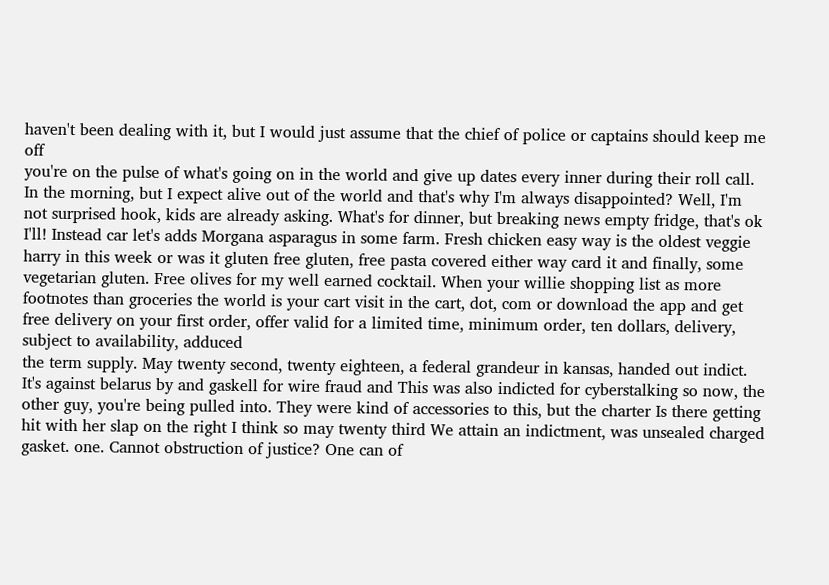haven't been dealing with it, but I would just assume that the chief of police or captains should keep me off
you're on the pulse of what's going on in the world and give up dates every inner during their roll call. In the morning, but I expect alive out of the world and that's why I'm always disappointed? Well, I'm not surprised hook, kids are already asking. What's for dinner, but breaking news empty fridge, that's ok I'll! Instead car let's adds Morgana asparagus in some farm. Fresh chicken easy way is the oldest veggie harry in this week or was it gluten free gluten, free pasta covered either way card it and finally, some vegetarian gluten. Free olives for my well earned cocktail. When your willie shopping list as more footnotes than groceries the world is your cart visit in the cart, dot, com or download the app and get free delivery on your first order, offer valid for a limited time, minimum order, ten dollars, delivery, subject to availability, adduced
the term supply. May twenty second, twenty eighteen, a federal grandeur in kansas, handed out indict. It's against belarus by and gaskell for wire fraud and This was also indicted for cyberstalking so now, the other guy, you're being pulled into. They were kind of accessories to this, but the charter Is there getting hit with her slap on the right I think so may twenty third We attain an indictment, was unsealed charged gasket. one. Cannot obstruction of justice? One can of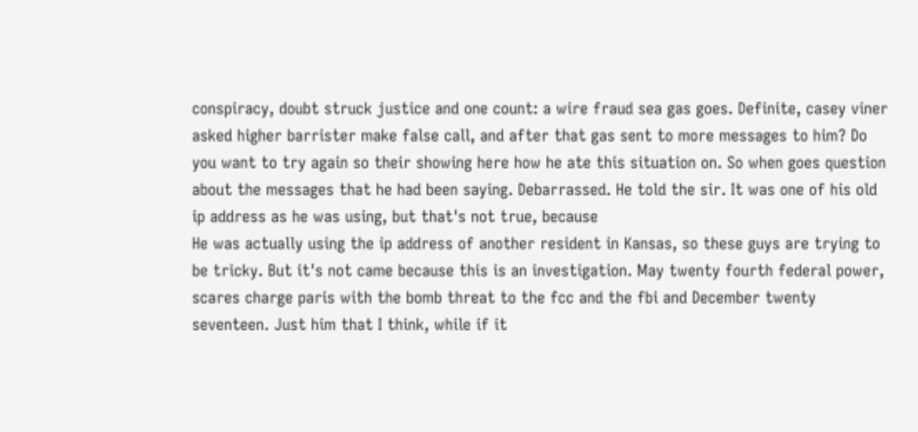conspiracy, doubt struck justice and one count: a wire fraud sea gas goes. Definite, casey viner asked higher barrister make false call, and after that gas sent to more messages to him? Do you want to try again so their showing here how he ate this situation on. So when goes question about the messages that he had been saying. Debarrassed. He told the sir. It was one of his old ip address as he was using, but that's not true, because
He was actually using the ip address of another resident in Kansas, so these guys are trying to be tricky. But it's not came because this is an investigation. May twenty fourth federal power, scares charge paris with the bomb threat to the fcc and the fbi and December twenty seventeen. Just him that I think, while if it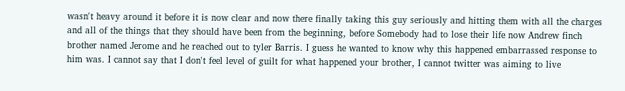wasn't heavy around it before it is now clear and now there finally taking this guy seriously and hitting them with all the charges and all of the things that they should have been from the beginning, before Somebody had to lose their life now Andrew finch brother named Jerome and he reached out to tyler Barris. I guess he wanted to know why this happened embarrassed response to him was. I cannot say that I don't feel level of guilt for what happened your brother, I cannot twitter was aiming to live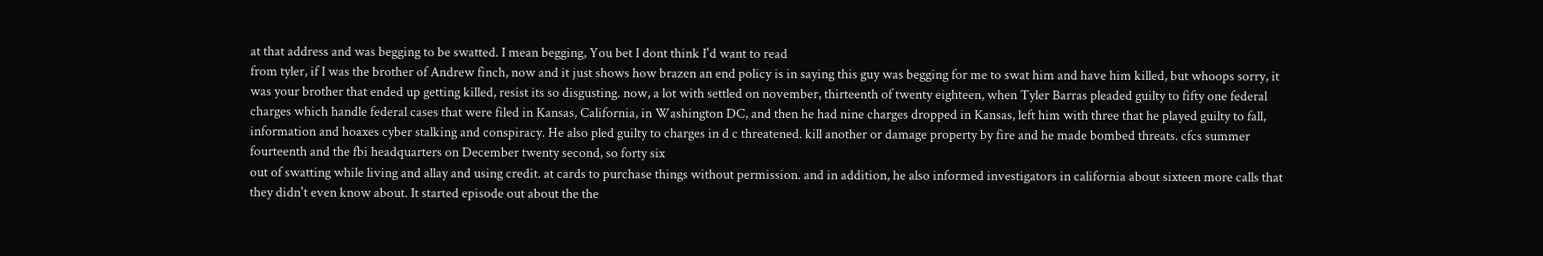at that address and was begging to be swatted. I mean begging, You bet I dont think I'd want to read
from tyler, if I was the brother of Andrew finch, now and it just shows how brazen an end policy is in saying this guy was begging for me to swat him and have him killed, but whoops sorry, it was your brother that ended up getting killed, resist its so disgusting. now, a lot with settled on november, thirteenth of twenty eighteen, when Tyler Barras pleaded guilty to fifty one federal charges which handle federal cases that were filed in Kansas, California, in Washington DC, and then he had nine charges dropped in Kansas, left him with three that he played guilty to fall, information and hoaxes cyber stalking and conspiracy. He also pled guilty to charges in d c threatened. kill another or damage property by fire and he made bombed threats. cfcs summer fourteenth and the fbi headquarters on December twenty second, so forty six
out of swatting while living and allay and using credit. at cards to purchase things without permission. and in addition, he also informed investigators in california about sixteen more calls that they didn't even know about. It started episode out about the the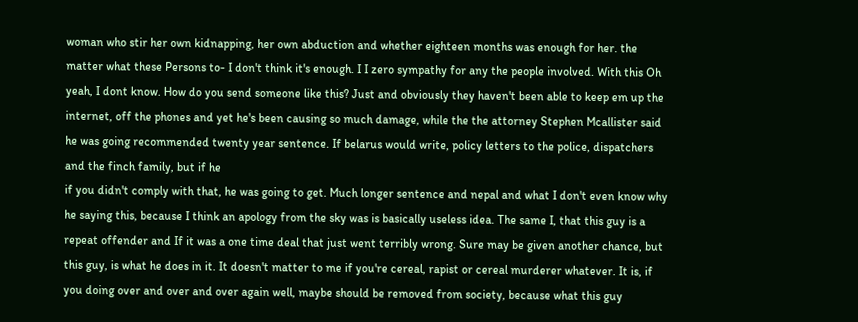woman who stir her own kidnapping, her own abduction and whether eighteen months was enough for her. the matter what these Persons to- I don't think it's enough. I I zero sympathy for any the people involved. With this Oh yeah, I dont know. How do you send someone like this? Just and obviously they haven't been able to keep em up the internet, off the phones and yet he's been causing so much damage, while the the attorney Stephen Mcallister said he was going recommended twenty year sentence. If belarus would write, policy letters to the police, dispatchers and the finch family, but if he
if you didn't comply with that, he was going to get. Much longer sentence and nepal and what I don't even know why he saying this, because I think an apology from the sky was is basically useless idea. The same I, that this guy is a repeat offender and If it was a one time deal that just went terribly wrong. Sure may be given another chance, but this guy, is what he does in it. It doesn't matter to me if you're cereal, rapist or cereal murderer whatever. It is, if you doing over and over and over again well, maybe should be removed from society, because what this guy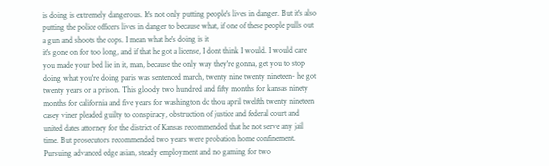is doing is extremely dangerous. It's not only putting people's lives in danger. But it's also putting the police officers lives in danger to because what, if one of these people pulls out a gun and shoots the cops. I mean what he's doing is it
it's gone on for too long, and if that he got a license, I dont think I would. I would care you made your bed lie in it, man, because the only way they're gonna, get you to stop doing what you're doing paris was sentenced march, twenty nine twenty nineteen- he got twenty years or a prison. This gloody two hundred and fifty months for kansas ninety months for california and five years for washington dc thou april twelfth twenty nineteen casey viner pleaded guilty to conspiracy, obstruction of justice and federal court and united dates attorney for the district of Kansas recommended that he not serve any jail time. But prosecutors recommended two years were probation home confinement. Pursuing advanced edge asian, steady employment and no gaming for two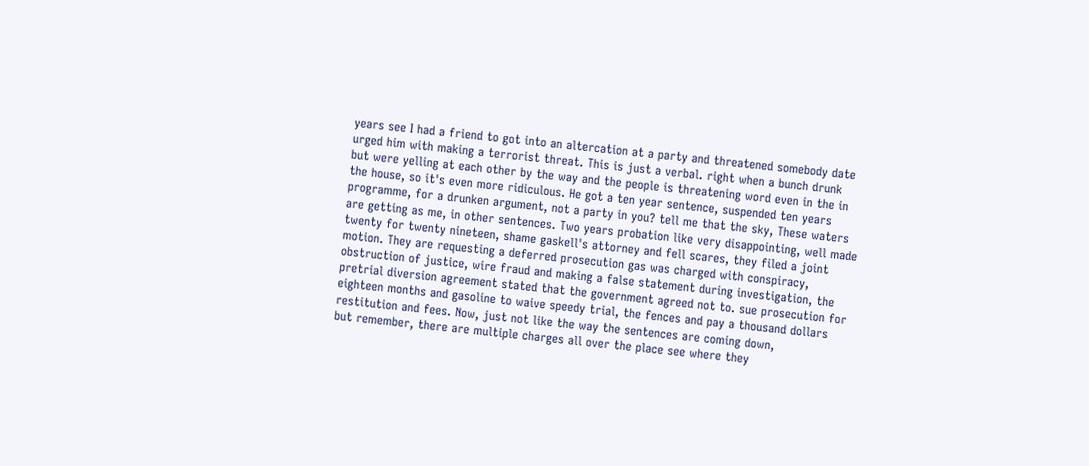years see I had a friend to got into an altercation at a party and threatened somebody date urged him with making a terrorist threat. This is just a verbal. right when a bunch drunk
but were yelling at each other by the way and the people is threatening word even in the in the house, so it's even more ridiculous. He got a ten year sentence, suspended ten years programme, for a drunken argument, not a party in you? tell me that the sky, These waters are getting as me, in other sentences. Two years probation like very disappointing, well made twenty for twenty nineteen, shame gaskell's attorney and fell scares, they filed a joint motion. They are requesting a deferred prosecution gas was charged with conspiracy, obstruction of justice, wire fraud and making a false statement during investigation, the pretrial diversion agreement stated that the government agreed not to. sue prosecution for eighteen months and gasoline to waive speedy trial, the fences and pay a thousand dollars restitution and fees. Now, just not like the way the sentences are coming down,
but remember, there are multiple charges all over the place see where they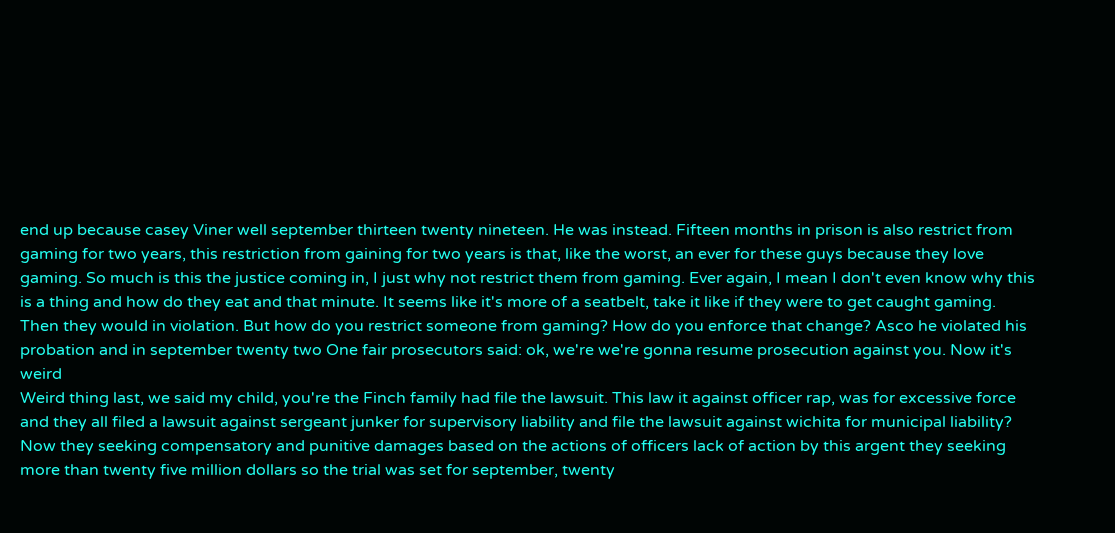end up because casey Viner well september thirteen twenty nineteen. He was instead. Fifteen months in prison is also restrict from gaming for two years, this restriction from gaining for two years is that, like the worst, an ever for these guys because they love gaming. So much is this the justice coming in, I just why not restrict them from gaming. Ever again, I mean I don't even know why this is a thing and how do they eat and that minute. It seems like it's more of a seatbelt, take it like if they were to get caught gaming. Then they would in violation. But how do you restrict someone from gaming? How do you enforce that change? Asco he violated his probation and in september twenty two One fair prosecutors said: ok, we're we're gonna resume prosecution against you. Now it's weird
Weird thing last, we said my child, you're the Finch family had file the lawsuit. This law it against officer rap, was for excessive force and they all filed a lawsuit against sergeant junker for supervisory liability and file the lawsuit against wichita for municipal liability? Now they seeking compensatory and punitive damages based on the actions of officers lack of action by this argent they seeking more than twenty five million dollars so the trial was set for september, twenty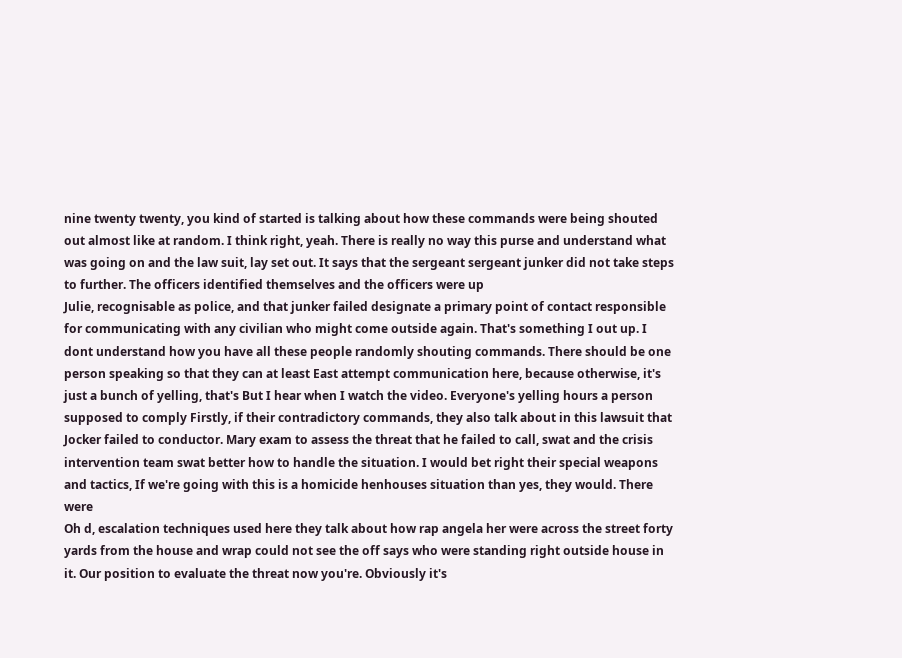nine twenty twenty, you kind of started is talking about how these commands were being shouted out almost like at random. I think right, yeah. There is really no way this purse and understand what was going on and the law suit, lay set out. It says that the sergeant sergeant junker did not take steps to further. The officers identified themselves and the officers were up
Julie, recognisable as police, and that junker failed designate a primary point of contact responsible for communicating with any civilian who might come outside again. That's something I out up. I dont understand how you have all these people randomly shouting commands. There should be one person speaking so that they can at least East attempt communication here, because otherwise, it's just a bunch of yelling, that's But I hear when I watch the video. Everyone's yelling hours a person supposed to comply Firstly, if their contradictory commands, they also talk about in this lawsuit that Jocker failed to conductor. Mary exam to assess the threat that he failed to call, swat and the crisis intervention team swat better how to handle the situation. I would bet right their special weapons and tactics, If we're going with this is a homicide henhouses situation than yes, they would. There were
Oh d, escalation techniques used here they talk about how rap angela her were across the street forty yards from the house and wrap could not see the off says who were standing right outside house in it. Our position to evaluate the threat now you're. Obviously it's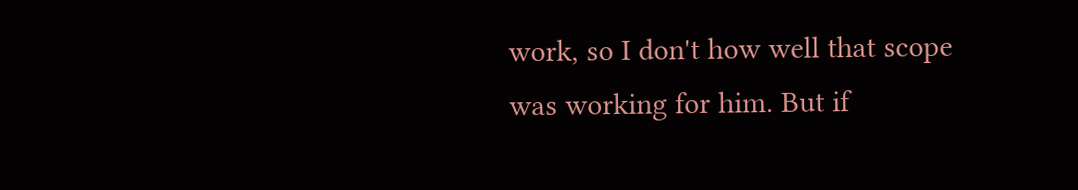work, so I don't how well that scope was working for him. But if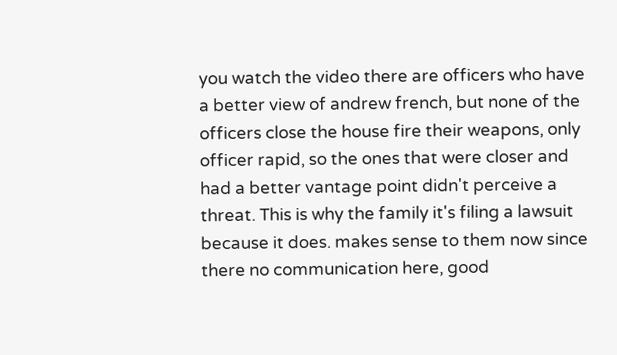you watch the video there are officers who have a better view of andrew french, but none of the officers close the house fire their weapons, only officer rapid, so the ones that were closer and had a better vantage point didn't perceive a threat. This is why the family it's filing a lawsuit because it does. makes sense to them now since there no communication here, good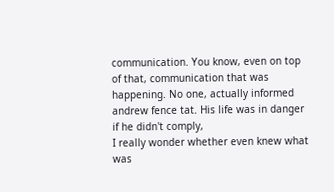communication. You know, even on top of that, communication that was happening. No one, actually informed andrew fence tat. His life was in danger if he didn't comply,
I really wonder whether even knew what was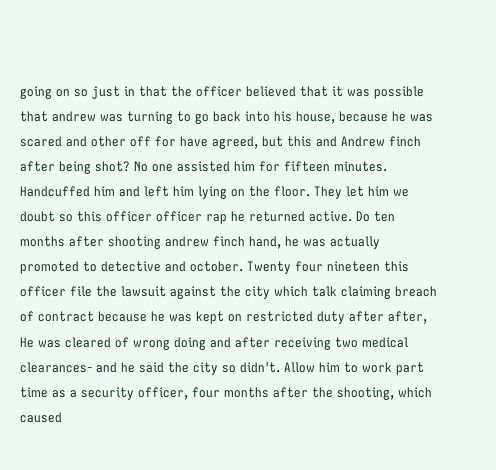going on so just in that the officer believed that it was possible that andrew was turning to go back into his house, because he was scared and other off for have agreed, but this and Andrew finch after being shot? No one assisted him for fifteen minutes. Handcuffed him and left him lying on the floor. They let him we doubt so this officer officer rap he returned active. Do ten months after shooting andrew finch hand, he was actually promoted to detective and october. Twenty four nineteen this officer file the lawsuit against the city which talk claiming breach of contract because he was kept on restricted duty after after, He was cleared of wrong doing and after receiving two medical clearances- and he said the city so didn't. Allow him to work part time as a security officer, four months after the shooting, which caused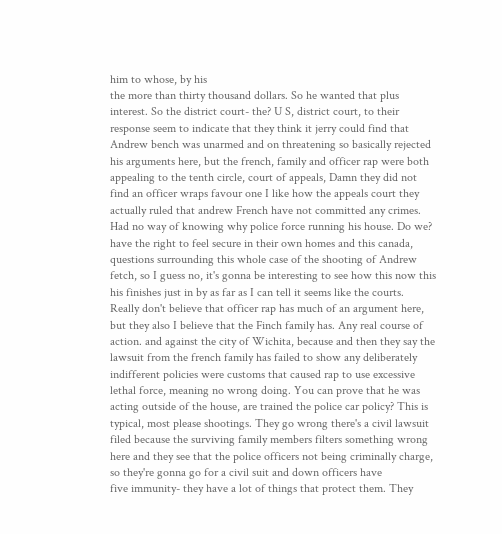him to whose, by his
the more than thirty thousand dollars. So he wanted that plus interest. So the district court- the? U S, district court, to their response seem to indicate that they think it jerry could find that Andrew bench was unarmed and on threatening so basically rejected his arguments here, but the french, family and officer rap were both appealing to the tenth circle, court of appeals, Damn they did not find an officer wraps favour one I like how the appeals court they actually ruled that andrew French have not committed any crimes. Had no way of knowing why police force running his house. Do we? have the right to feel secure in their own homes and this canada, questions surrounding this whole case of the shooting of Andrew fetch, so I guess no, it's gonna be interesting to see how this now this his finishes just in by as far as I can tell it seems like the courts.
Really don't believe that officer rap has much of an argument here, but they also I believe that the Finch family has. Any real course of action. and against the city of Wichita, because and then they say the lawsuit from the french family has failed to show any deliberately indifferent policies were customs that caused rap to use excessive lethal force, meaning no wrong doing. You can prove that he was acting outside of the house, are trained the police car policy? This is typical, most please shootings. They go wrong there's a civil lawsuit filed because the surviving family members filters something wrong here and they see that the police officers not being criminally charge, so they're gonna go for a civil suit and down officers have
five immunity- they have a lot of things that protect them. They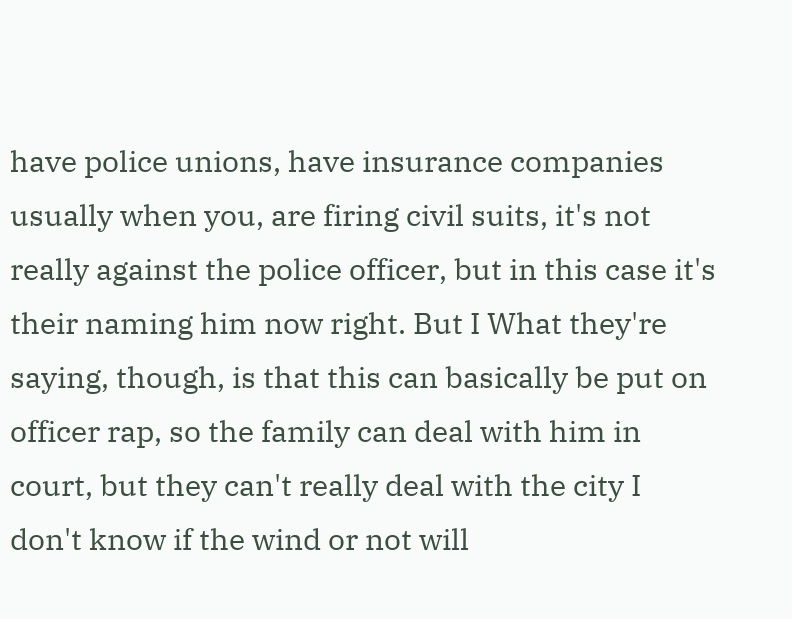have police unions, have insurance companies usually when you, are firing civil suits, it's not really against the police officer, but in this case it's their naming him now right. But I What they're saying, though, is that this can basically be put on officer rap, so the family can deal with him in court, but they can't really deal with the city I don't know if the wind or not will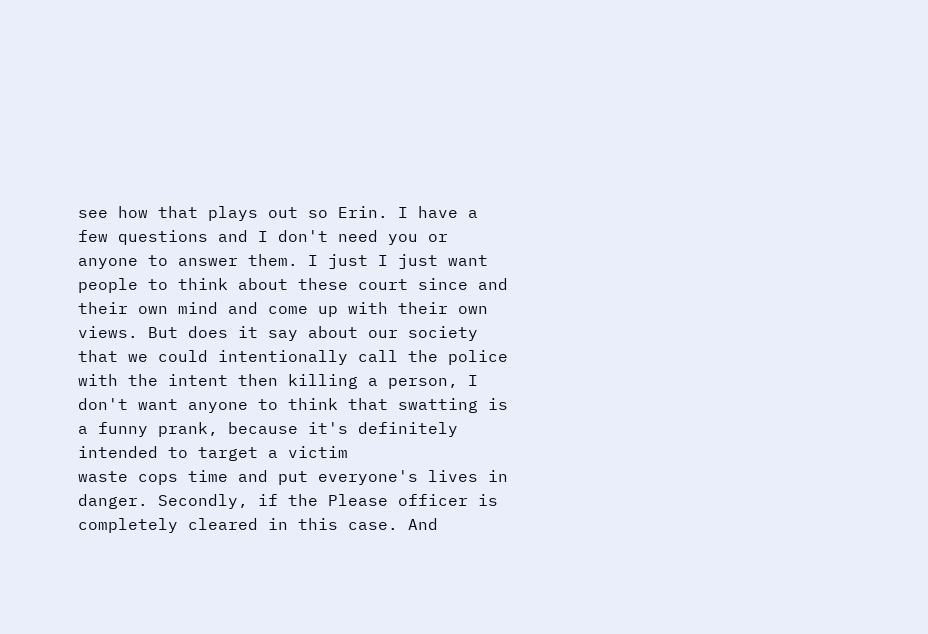see how that plays out so Erin. I have a few questions and I don't need you or anyone to answer them. I just I just want people to think about these court since and their own mind and come up with their own views. But does it say about our society that we could intentionally call the police with the intent then killing a person, I don't want anyone to think that swatting is a funny prank, because it's definitely intended to target a victim
waste cops time and put everyone's lives in danger. Secondly, if the Please officer is completely cleared in this case. And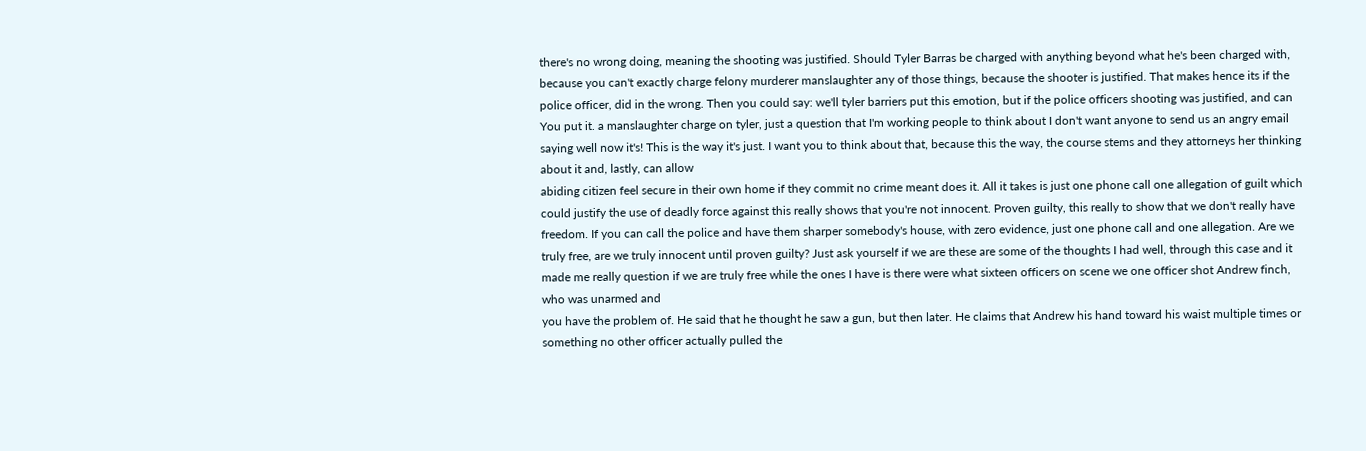there's no wrong doing, meaning the shooting was justified. Should Tyler Barras be charged with anything beyond what he's been charged with, because you can't exactly charge felony murderer manslaughter any of those things, because the shooter is justified. That makes hence its if the police officer, did in the wrong. Then you could say: we'll tyler barriers put this emotion, but if the police officers shooting was justified, and can You put it. a manslaughter charge on tyler, just a question that I'm working people to think about I don't want anyone to send us an angry email saying well now it's! This is the way it's just. I want you to think about that, because this the way, the course stems and they attorneys her thinking about it and, lastly, can allow
abiding citizen feel secure in their own home if they commit no crime meant does it. All it takes is just one phone call one allegation of guilt which could justify the use of deadly force against this really shows that you're not innocent. Proven guilty, this really to show that we don't really have freedom. If you can call the police and have them sharper somebody's house, with zero evidence, just one phone call and one allegation. Are we truly free, are we truly innocent until proven guilty? Just ask yourself if we are these are some of the thoughts I had well, through this case and it made me really question if we are truly free while the ones I have is there were what sixteen officers on scene we one officer shot Andrew finch, who was unarmed and
you have the problem of. He said that he thought he saw a gun, but then later. He claims that Andrew his hand toward his waist multiple times or something no other officer actually pulled the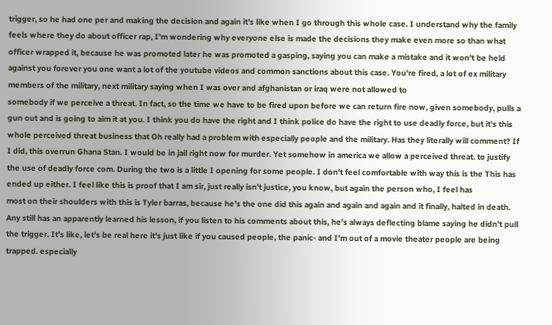trigger, so he had one per and making the decision and again it's like when I go through this whole case. I understand why the family feels where they do about officer rap, I'm wondering why everyone else is made the decisions they make even more so than what officer wrapped it, because he was promoted later he was promoted a gasping, saying you can make a mistake and it won't be held against you forever you one want a lot of the youtube videos and common sanctions about this case. You're fired, a lot of ex military members of the military, next military saying when I was over and afghanistan or iraq were not allowed to
somebody if we perceive a threat. In fact, so the time we have to be fired upon before we can return fire now, given somebody, pulls a gun out and is going to aim it at you. I think you do have the right and I think police do have the right to use deadly force, but it's this whole perceived threat business that Oh really had a problem with especially people and the military. Has they literally will comment? If I did, this overrun Ghana Stan. I would be in jail right now for murder. Yet somehow in america we allow a perceived threat. to justify the use of deadly force com. During the two is a little I opening for some people. I don't feel comfortable with way this is the This has ended up either. I feel like this is proof that I am sir, just really isn't justice, you know, but again the person who, I feel has
most on their shoulders with this is Tyler barras, because he's the one did this again and again and again and it finally, halted in death. Any still has an apparently learned his lesson, if you listen to his comments about this, he's always deflecting blame saying he didn't pull the trigger. It's like, let's be real here it's just like if you caused people, the panic- and I'm out of a movie theater people are being trapped. especially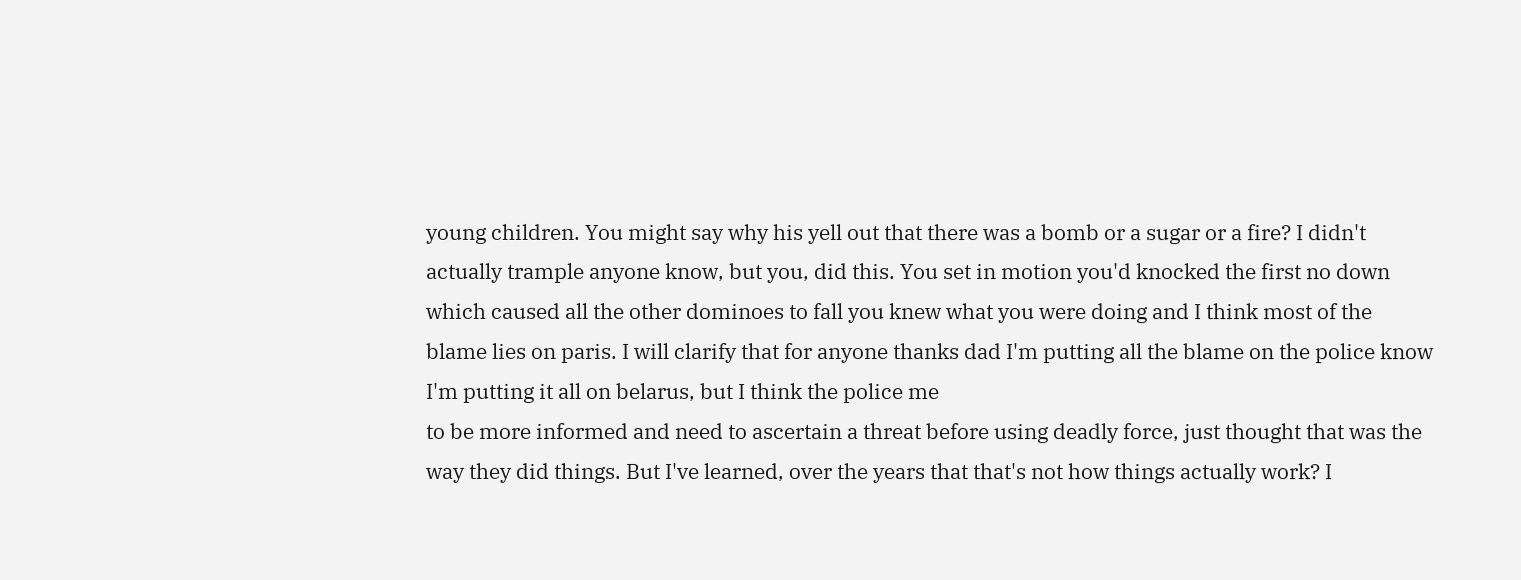young children. You might say why his yell out that there was a bomb or a sugar or a fire? I didn't actually trample anyone know, but you, did this. You set in motion you'd knocked the first no down which caused all the other dominoes to fall you knew what you were doing and I think most of the blame lies on paris. I will clarify that for anyone thanks dad I'm putting all the blame on the police know I'm putting it all on belarus, but I think the police me
to be more informed and need to ascertain a threat before using deadly force, just thought that was the way they did things. But I've learned, over the years that that's not how things actually work? I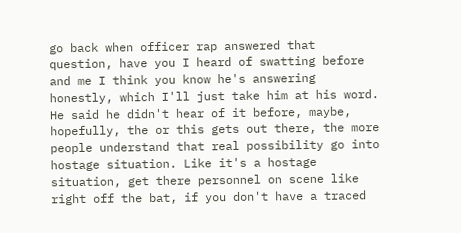go back when officer rap answered that question, have you I heard of swatting before and me I think you know he's answering honestly, which I'll just take him at his word. He said he didn't hear of it before, maybe, hopefully, the or this gets out there, the more people understand that real possibility go into hostage situation. Like it's a hostage situation, get there personnel on scene like right off the bat, if you don't have a traced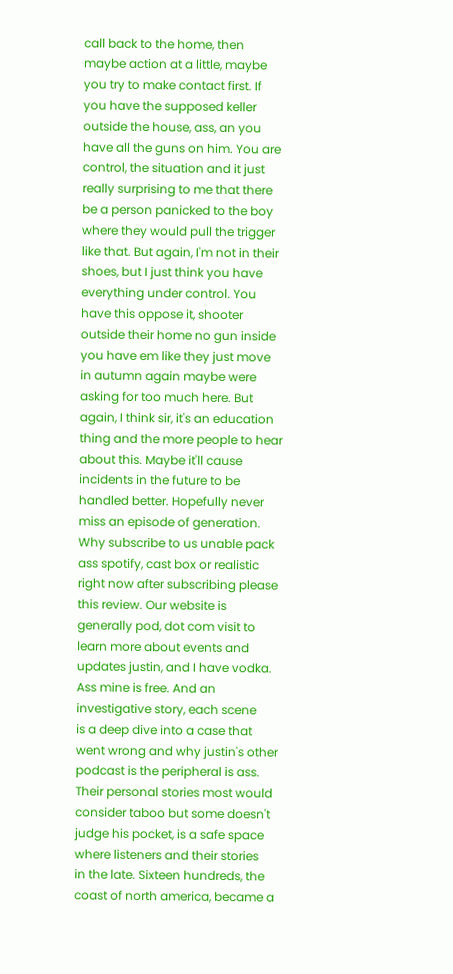call back to the home, then maybe action at a little, maybe you try to make contact first. If you have the supposed keller outside the house, ass, an you have all the guns on him. You are
control, the situation and it just really surprising to me that there be a person panicked to the boy where they would pull the trigger like that. But again, I'm not in their shoes, but I just think you have everything under control. You have this oppose it, shooter outside their home no gun inside you have em like they just move in autumn again maybe were asking for too much here. But again, I think sir, it's an education thing and the more people to hear about this. Maybe it'll cause incidents in the future to be handled better. Hopefully never miss an episode of generation. Why subscribe to us unable pack ass spotify, cast box or realistic right now after subscribing please this review. Our website is generally pod, dot com visit to learn more about events and updates justin, and I have vodka. Ass mine is free. And an investigative story, each scene
is a deep dive into a case that went wrong and why justin's other podcast is the peripheral is ass. Their personal stories most would consider taboo but some doesn't judge his pocket, is a safe space where listeners and their stories
in the late. Sixteen hundreds, the coast of north america, became a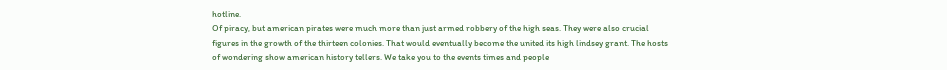hotline.
Of piracy, but american pirates were much more than just armed robbery of the high seas. They were also crucial figures in the growth of the thirteen colonies. That would eventually become the united its high lindsey grant. The hosts of wondering show american history tellers. We take you to the events times and people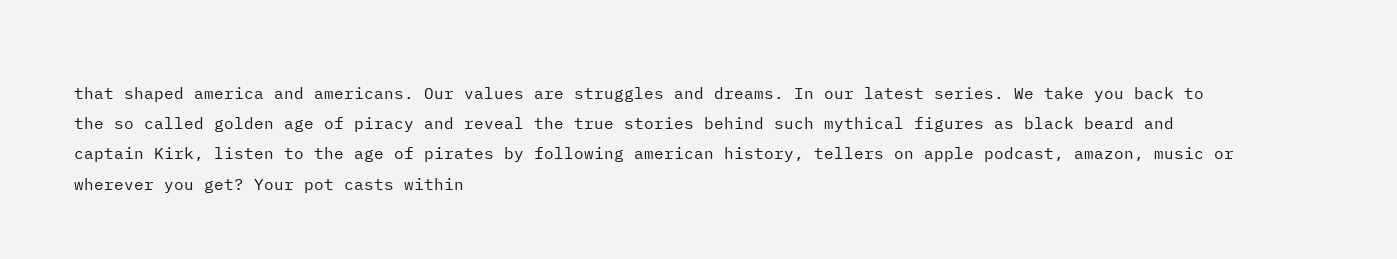that shaped america and americans. Our values are struggles and dreams. In our latest series. We take you back to the so called golden age of piracy and reveal the true stories behind such mythical figures as black beard and captain Kirk, listen to the age of pirates by following american history, tellers on apple podcast, amazon, music or wherever you get? Your pot casts within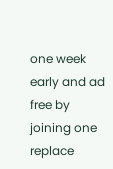one week early and ad free by joining one replace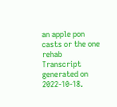an apple pon casts or the one rehab
Transcript generated on 2022-10-18.